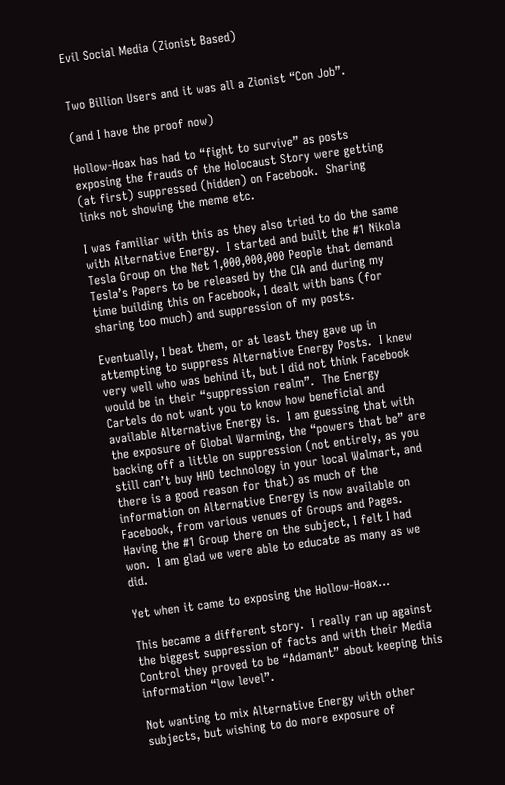Evil Social Media (Zionist Based)


Two Billion Users and it was all a Zionist “Con Job”.

(and I have the proof now)

Hollow-Hoax has had to “fight to survive” as posts exposing the frauds of the Holocaust Story were getting (at first) suppressed (hidden) on Facebook.  Sharing links not showing the meme etc.

I was familiar with this as they also tried to do the same with Alternative Energy.  I started and built the #1 Nikola Tesla Group on the Net 1,000,000,000 People that demand Tesla’s Papers to be released by the CIA and during my time building this on Facebook, I dealt with bans (for sharing too much) and suppression of my posts.

Eventually, I beat them, or at least they gave up in attempting to suppress Alternative Energy Posts.  I knew very well who was behind it, but I did not think Facebook would be in their “suppression realm”.  The Energy Cartels do not want you to know how beneficial and available Alternative Energy is.  I am guessing that with the exposure of Global Warming, the “powers that be” are backing off a little on suppression (not entirely, as you still can’t buy HHO technology in your local Walmart, and there is a good reason for that) as much of the information on Alternative Energy is now available on Facebook, from various venues of Groups and Pages.  Having the #1 Group there on the subject, I felt I had won.  I am glad we were able to educate as many as we did.

Yet when it came to exposing the Hollow-Hoax…

This became a different story.  I really ran up against the biggest suppression of facts and with their Media Control they proved to be “Adamant” about keeping this information “low level”.

Not wanting to mix Alternative Energy with other subjects, but wishing to do more exposure of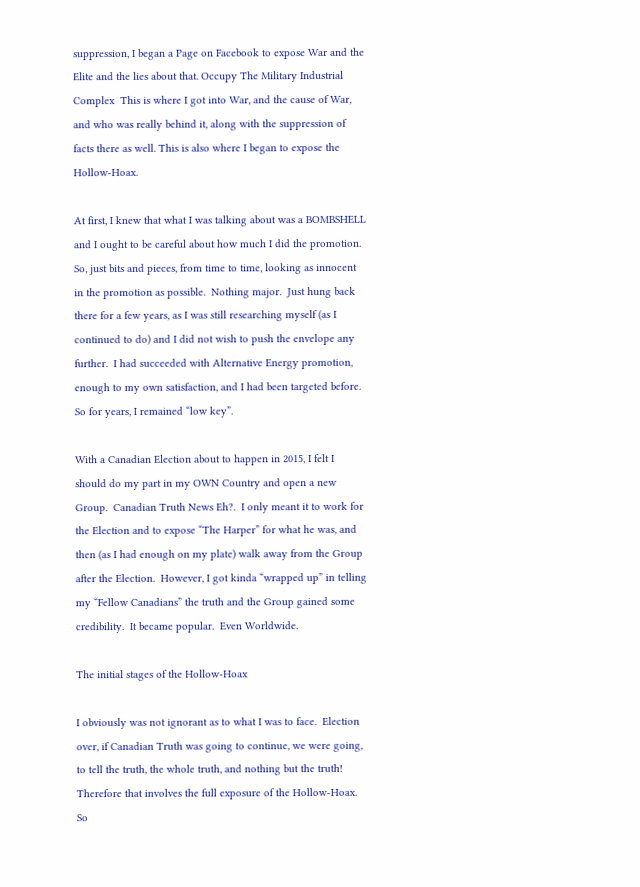suppression, I began a Page on Facebook to expose War and the Elite and the lies about that. Occupy The Military Industrial Complex  This is where I got into War, and the cause of War, and who was really behind it, along with the suppression of facts there as well. This is also where I began to expose the Hollow-Hoax.

At first, I knew that what I was talking about was a BOMBSHELL and I ought to be careful about how much I did the promotion.  So, just bits and pieces, from time to time, looking as innocent in the promotion as possible.  Nothing major.  Just hung back there for a few years, as I was still researching myself (as I continued to do) and I did not wish to push the envelope any further.  I had succeeded with Alternative Energy promotion, enough to my own satisfaction, and I had been targeted before.  So for years, I remained “low key”.

With a Canadian Election about to happen in 2015, I felt I should do my part in my OWN Country and open a new Group.  Canadian Truth News Eh?.  I only meant it to work for the Election and to expose “The Harper” for what he was, and then (as I had enough on my plate) walk away from the Group after the Election.  However, I got kinda “wrapped up” in telling my “Fellow Canadians” the truth and the Group gained some credibility.  It became popular.  Even Worldwide.

The initial stages of the Hollow-Hoax

I obviously was not ignorant as to what I was to face.  Election over, if Canadian Truth was going to continue, we were going, to tell the truth, the whole truth, and nothing but the truth!  Therefore that involves the full exposure of the Hollow-Hoax.  So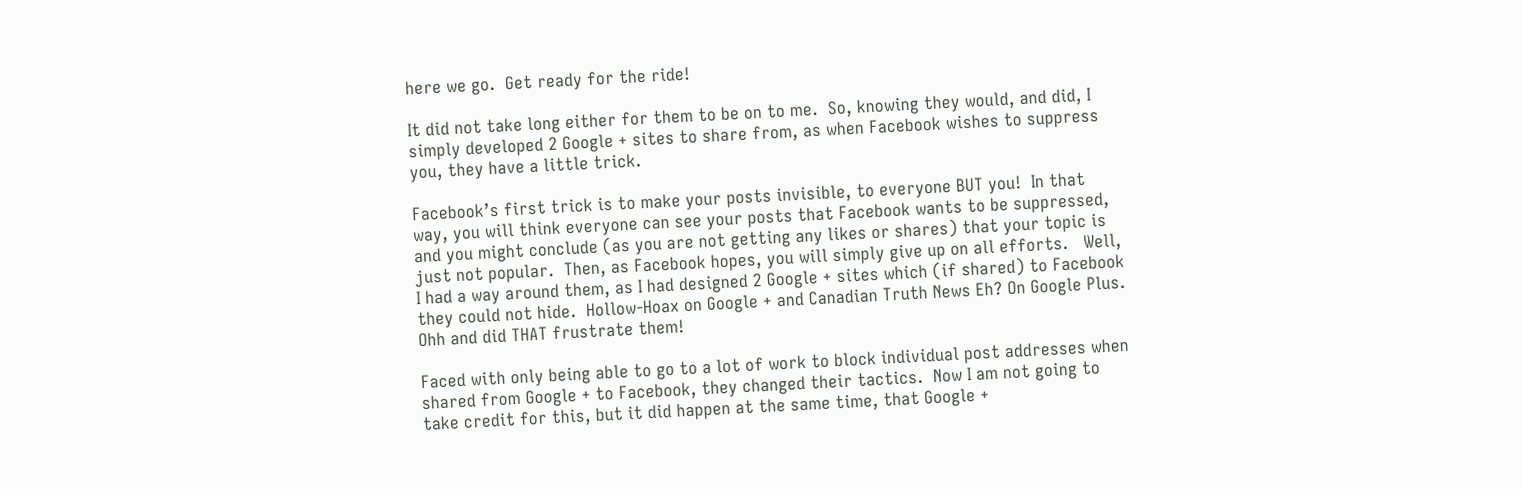here we go.  Get ready for the ride!

It did not take long either for them to be on to me.  So, knowing they would, and did, I simply developed 2 Google + sites to share from, as when Facebook wishes to suppress you, they have a little trick.

Facebook’s first trick is to make your posts invisible, to everyone BUT you!  In that way, you will think everyone can see your posts that Facebook wants to be suppressed, and you might conclude (as you are not getting any likes or shares) that your topic is just not popular.  Then, as Facebook hopes, you will simply give up on all efforts.   Well, I had a way around them, as I had designed 2 Google + sites which (if shared) to Facebook they could not hide.  Hollow-Hoax on Google + and Canadian Truth News Eh? On Google Plus.  Ohh and did THAT frustrate them!

Faced with only being able to go to a lot of work to block individual post addresses when shared from Google + to Facebook, they changed their tactics.  Now I am not going to take credit for this, but it did happen at the same time, that Google +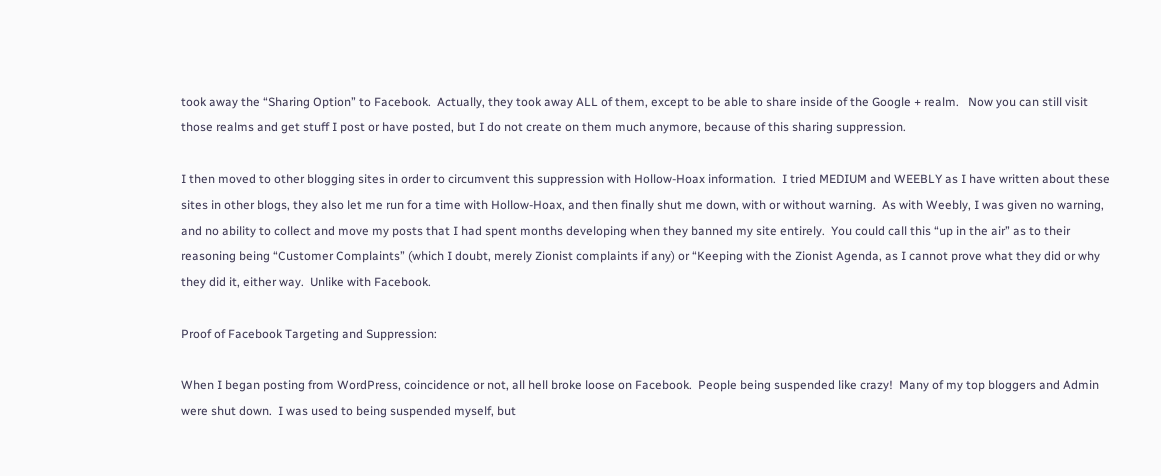took away the “Sharing Option” to Facebook.  Actually, they took away ALL of them, except to be able to share inside of the Google + realm.   Now you can still visit those realms and get stuff I post or have posted, but I do not create on them much anymore, because of this sharing suppression.

I then moved to other blogging sites in order to circumvent this suppression with Hollow-Hoax information.  I tried MEDIUM and WEEBLY as I have written about these sites in other blogs, they also let me run for a time with Hollow-Hoax, and then finally shut me down, with or without warning.  As with Weebly, I was given no warning, and no ability to collect and move my posts that I had spent months developing when they banned my site entirely.  You could call this “up in the air” as to their reasoning being “Customer Complaints” (which I doubt, merely Zionist complaints if any) or “Keeping with the Zionist Agenda, as I cannot prove what they did or why they did it, either way.  Unlike with Facebook.

Proof of Facebook Targeting and Suppression:

When I began posting from WordPress, coincidence or not, all hell broke loose on Facebook.  People being suspended like crazy!  Many of my top bloggers and Admin were shut down.  I was used to being suspended myself, but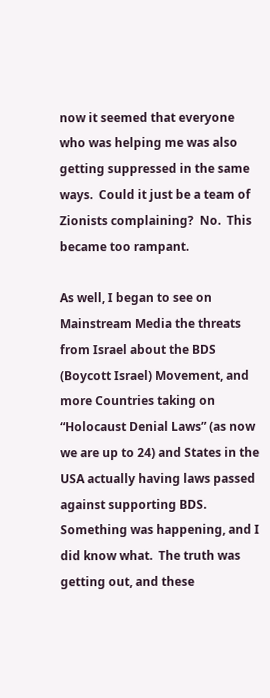now it seemed that everyone who was helping me was also getting suppressed in the same ways.  Could it just be a team of Zionists complaining?  No.  This became too rampant.

As well, I began to see on Mainstream Media the threats from Israel about the BDS (Boycott Israel) Movement, and more Countries taking on “Holocaust Denial Laws” (as now we are up to 24) and States in the USA actually having laws passed against supporting BDS.  Something was happening, and I did know what.  The truth was getting out, and these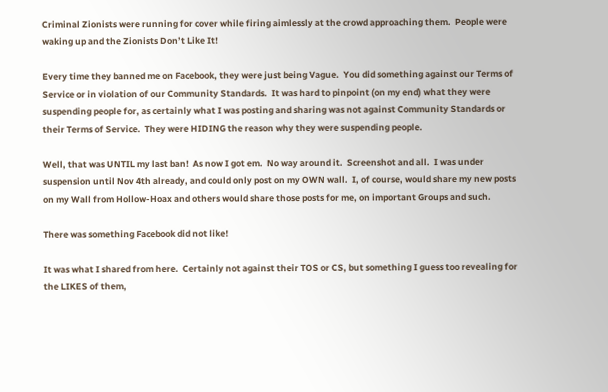Criminal Zionists were running for cover while firing aimlessly at the crowd approaching them.  People were waking up and the Zionists Don’t Like It!

Every time they banned me on Facebook, they were just being Vague.  You did something against our Terms of Service or in violation of our Community Standards.  It was hard to pinpoint (on my end) what they were suspending people for, as certainly what I was posting and sharing was not against Community Standards or their Terms of Service.  They were HIDING the reason why they were suspending people.

Well, that was UNTIL my last ban!  As now I got em.  No way around it.  Screenshot and all.  I was under suspension until Nov 4th already, and could only post on my OWN wall.  I, of course, would share my new posts on my Wall from Hollow-Hoax and others would share those posts for me, on important Groups and such.

There was something Facebook did not like!

It was what I shared from here.  Certainly not against their TOS or CS, but something I guess too revealing for the LIKES of them,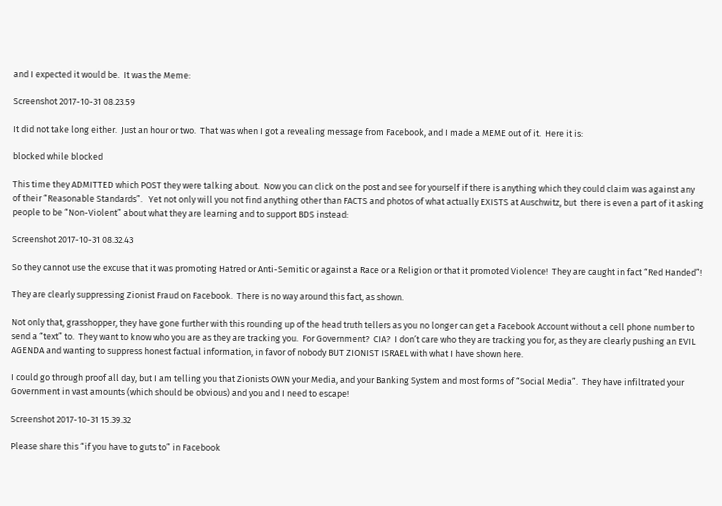and I expected it would be.  It was the Meme:

Screenshot 2017-10-31 08.23.59

It did not take long either.  Just an hour or two.  That was when I got a revealing message from Facebook, and I made a MEME out of it.  Here it is:

blocked while blocked

This time they ADMITTED which POST they were talking about.  Now you can click on the post and see for yourself if there is anything which they could claim was against any of their “Reasonable Standards”.   Yet not only will you not find anything other than FACTS and photos of what actually EXISTS at Auschwitz, but  there is even a part of it asking people to be “Non-Violent” about what they are learning and to support BDS instead:

Screenshot 2017-10-31 08.32.43

So they cannot use the excuse that it was promoting Hatred or Anti-Semitic or against a Race or a Religion or that it promoted Violence!  They are caught in fact “Red Handed”!

They are clearly suppressing Zionist Fraud on Facebook.  There is no way around this fact, as shown.

Not only that, grasshopper, they have gone further with this rounding up of the head truth tellers as you no longer can get a Facebook Account without a cell phone number to send a “text” to.  They want to know who you are as they are tracking you.  For Government?  CIA?  I don’t care who they are tracking you for, as they are clearly pushing an EVIL AGENDA and wanting to suppress honest factual information, in favor of nobody BUT ZIONIST ISRAEL with what I have shown here.

I could go through proof all day, but I am telling you that Zionists OWN your Media, and your Banking System and most forms of “Social Media”.  They have infiltrated your Government in vast amounts (which should be obvious) and you and I need to escape!

Screenshot 2017-10-31 15.39.32

Please share this “if you have to guts to” in Facebook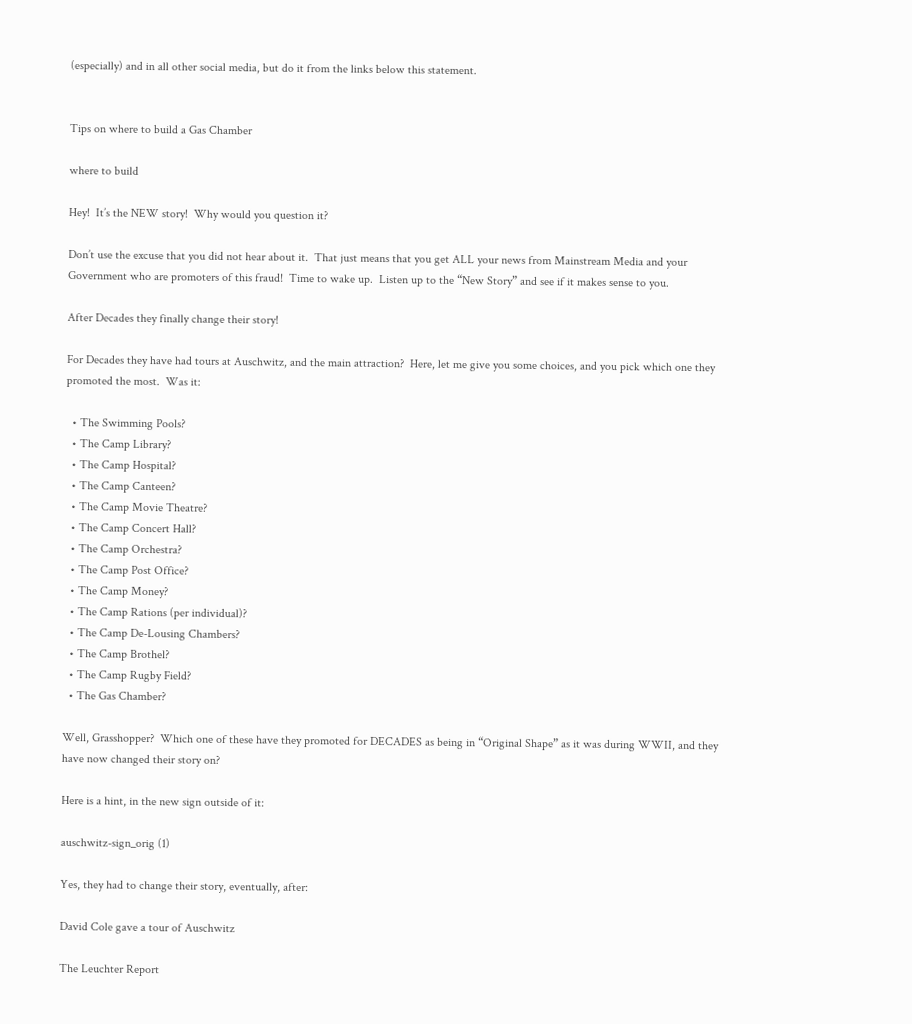(especially) and in all other social media, but do it from the links below this statement.


Tips on where to build a Gas Chamber

where to build

Hey!  It’s the NEW story!  Why would you question it?

Don’t use the excuse that you did not hear about it.  That just means that you get ALL your news from Mainstream Media and your Government who are promoters of this fraud!  Time to wake up.  Listen up to the “New Story” and see if it makes sense to you.

After Decades they finally change their story!

For Decades they have had tours at Auschwitz, and the main attraction?  Here, let me give you some choices, and you pick which one they promoted the most.  Was it:

  • The Swimming Pools?
  • The Camp Library?
  • The Camp Hospital?
  • The Camp Canteen?
  • The Camp Movie Theatre?
  • The Camp Concert Hall?
  • The Camp Orchestra?
  • The Camp Post Office?
  • The Camp Money?
  • The Camp Rations (per individual)?
  • The Camp De-Lousing Chambers?
  • The Camp Brothel?
  • The Camp Rugby Field?
  • The Gas Chamber?

Well, Grasshopper?  Which one of these have they promoted for DECADES as being in “Original Shape” as it was during WWII, and they have now changed their story on?

Here is a hint, in the new sign outside of it:

auschwitz-sign_orig (1)

Yes, they had to change their story, eventually, after:

David Cole gave a tour of Auschwitz

The Leuchter Report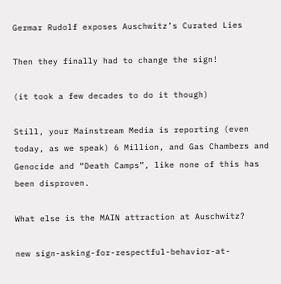Germar Rudolf exposes Auschwitz’s Curated Lies

Then they finally had to change the sign!

(it took a few decades to do it though)

Still, your Mainstream Media is reporting (even today, as we speak) 6 Million, and Gas Chambers and Genocide and “Death Camps”, like none of this has been disproven.

What else is the MAIN attraction at Auschwitz?

new sign-asking-for-respectful-behavior-at-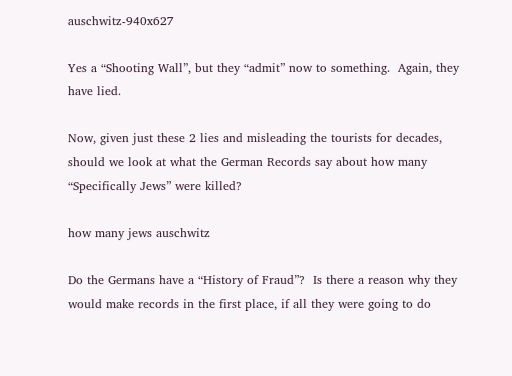auschwitz-940x627

Yes a “Shooting Wall”, but they “admit” now to something.  Again, they have lied.

Now, given just these 2 lies and misleading the tourists for decades, should we look at what the German Records say about how many “Specifically Jews” were killed?

how many jews auschwitz

Do the Germans have a “History of Fraud”?  Is there a reason why they would make records in the first place, if all they were going to do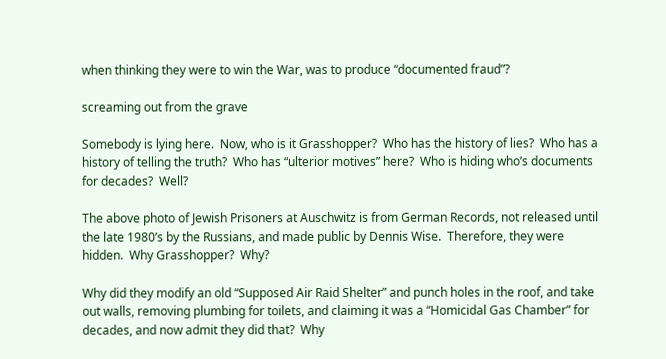when thinking they were to win the War, was to produce “documented fraud”?

screaming out from the grave

Somebody is lying here.  Now, who is it Grasshopper?  Who has the history of lies?  Who has a history of telling the truth?  Who has “ulterior motives” here?  Who is hiding who’s documents for decades?  Well?

The above photo of Jewish Prisoners at Auschwitz is from German Records, not released until the late 1980’s by the Russians, and made public by Dennis Wise.  Therefore, they were hidden.  Why Grasshopper?  Why?

Why did they modify an old “Supposed Air Raid Shelter” and punch holes in the roof, and take out walls, removing plumbing for toilets, and claiming it was a “Homicidal Gas Chamber” for decades, and now admit they did that?  Why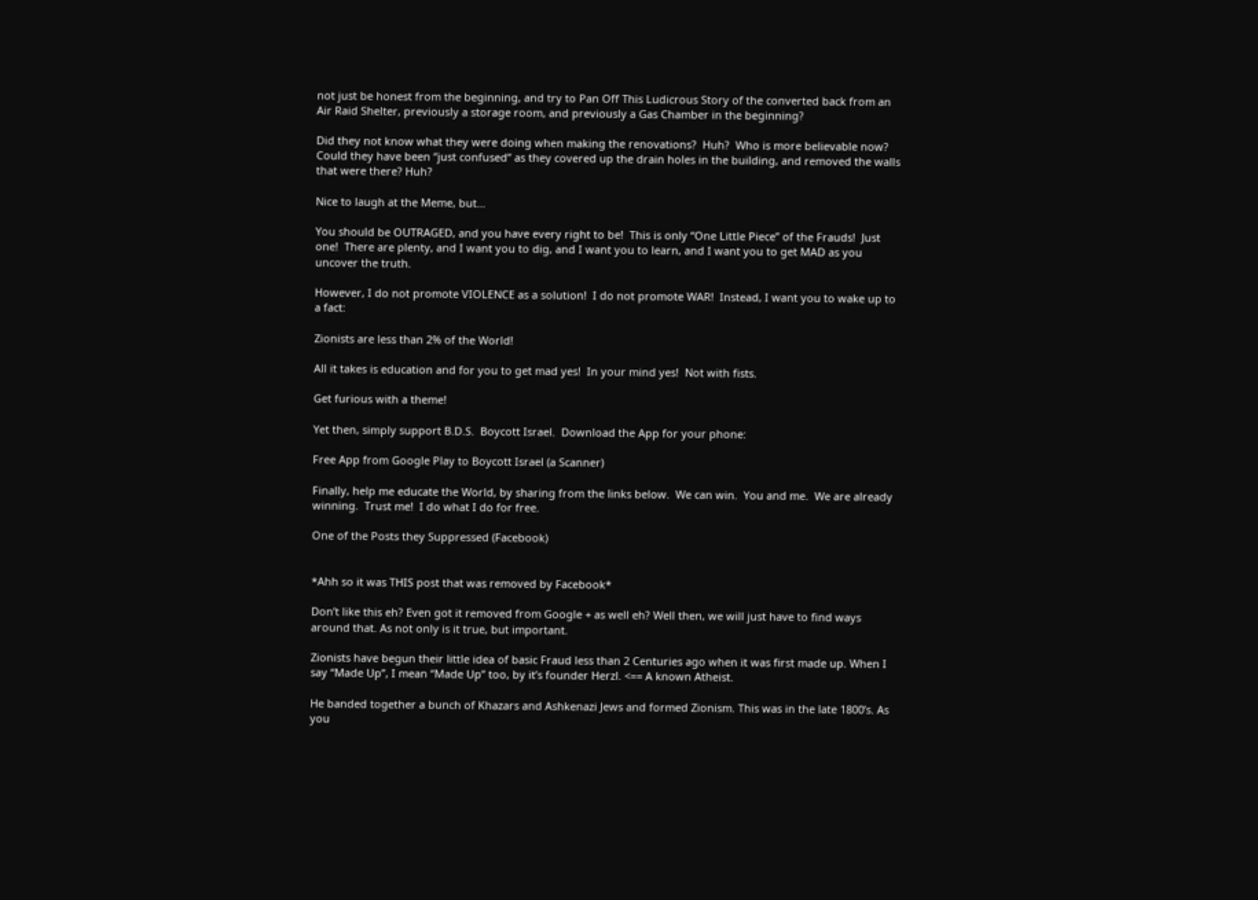not just be honest from the beginning, and try to Pan Off This Ludicrous Story of the converted back from an Air Raid Shelter, previously a storage room, and previously a Gas Chamber in the beginning?

Did they not know what they were doing when making the renovations?  Huh?  Who is more believable now?  Could they have been “just confused” as they covered up the drain holes in the building, and removed the walls that were there? Huh?

Nice to laugh at the Meme, but…

You should be OUTRAGED, and you have every right to be!  This is only “One Little Piece” of the Frauds!  Just one!  There are plenty, and I want you to dig, and I want you to learn, and I want you to get MAD as you uncover the truth.

However, I do not promote VIOLENCE as a solution!  I do not promote WAR!  Instead, I want you to wake up to a fact:

Zionists are less than 2% of the World!

All it takes is education and for you to get mad yes!  In your mind yes!  Not with fists.

Get furious with a theme!

Yet then, simply support B.D.S.  Boycott Israel.  Download the App for your phone:

Free App from Google Play to Boycott Israel (a Scanner)

Finally, help me educate the World, by sharing from the links below.  We can win.  You and me.  We are already winning.  Trust me!  I do what I do for free.

One of the Posts they Suppressed (Facebook)


*Ahh so it was THIS post that was removed by Facebook*

Don’t like this eh? Even got it removed from Google + as well eh? Well then, we will just have to find ways around that. As not only is it true, but important.

Zionists have begun their little idea of basic Fraud less than 2 Centuries ago when it was first made up. When I say “Made Up”, I mean “Made Up” too, by it’s founder Herzl. <== A known Atheist.

He banded together a bunch of Khazars and Ashkenazi Jews and formed Zionism. This was in the late 1800’s. As you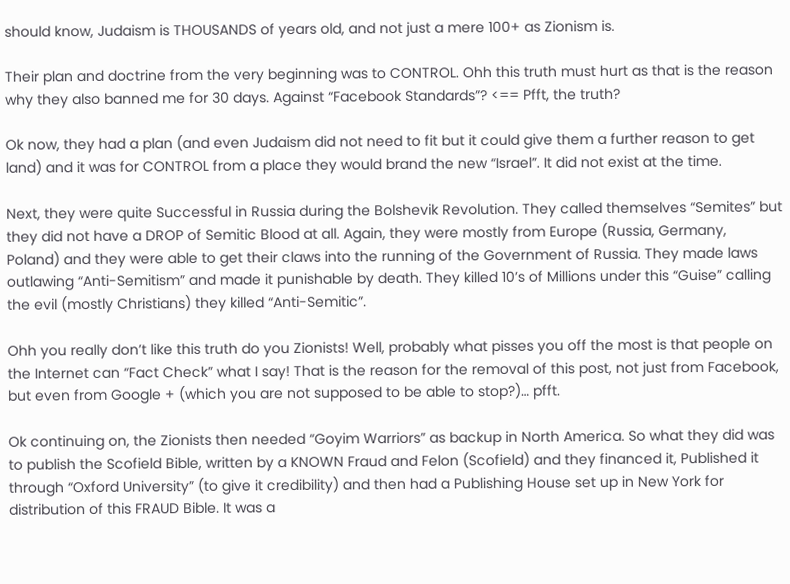should know, Judaism is THOUSANDS of years old, and not just a mere 100+ as Zionism is.

Their plan and doctrine from the very beginning was to CONTROL. Ohh this truth must hurt as that is the reason why they also banned me for 30 days. Against “Facebook Standards”? <== Pfft, the truth?

Ok now, they had a plan (and even Judaism did not need to fit but it could give them a further reason to get land) and it was for CONTROL from a place they would brand the new “Israel”. It did not exist at the time.

Next, they were quite Successful in Russia during the Bolshevik Revolution. They called themselves “Semites” but they did not have a DROP of Semitic Blood at all. Again, they were mostly from Europe (Russia, Germany, Poland) and they were able to get their claws into the running of the Government of Russia. They made laws outlawing “Anti-Semitism” and made it punishable by death. They killed 10’s of Millions under this “Guise” calling the evil (mostly Christians) they killed “Anti-Semitic”.

Ohh you really don’t like this truth do you Zionists! Well, probably what pisses you off the most is that people on the Internet can “Fact Check” what I say! That is the reason for the removal of this post, not just from Facebook, but even from Google + (which you are not supposed to be able to stop?)… pfft.

Ok continuing on, the Zionists then needed “Goyim Warriors” as backup in North America. So what they did was to publish the Scofield Bible, written by a KNOWN Fraud and Felon (Scofield) and they financed it, Published it through “Oxford University” (to give it credibility) and then had a Publishing House set up in New York for distribution of this FRAUD Bible. It was a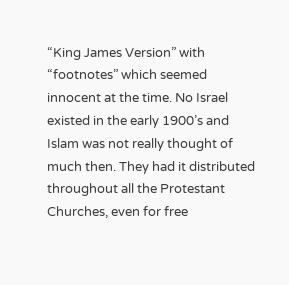“King James Version” with “footnotes” which seemed innocent at the time. No Israel existed in the early 1900’s and Islam was not really thought of much then. They had it distributed throughout all the Protestant Churches, even for free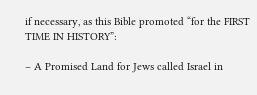if necessary, as this Bible promoted “for the FIRST TIME IN HISTORY”:

– A Promised Land for Jews called Israel in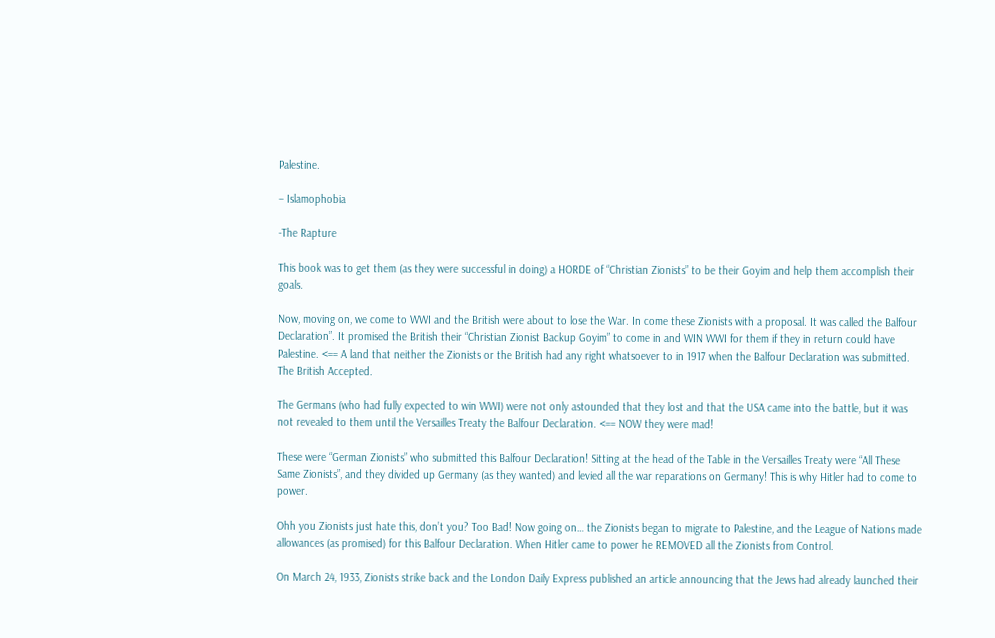Palestine.

– Islamophobia

-The Rapture

This book was to get them (as they were successful in doing) a HORDE of “Christian Zionists” to be their Goyim and help them accomplish their goals.

Now, moving on, we come to WWI and the British were about to lose the War. In come these Zionists with a proposal. It was called the Balfour Declaration”. It promised the British their “Christian Zionist Backup Goyim” to come in and WIN WWI for them if they in return could have Palestine. <== A land that neither the Zionists or the British had any right whatsoever to in 1917 when the Balfour Declaration was submitted. The British Accepted.

The Germans (who had fully expected to win WWI) were not only astounded that they lost and that the USA came into the battle, but it was not revealed to them until the Versailles Treaty the Balfour Declaration. <== NOW they were mad!

These were “German Zionists” who submitted this Balfour Declaration! Sitting at the head of the Table in the Versailles Treaty were “All These Same Zionists”, and they divided up Germany (as they wanted) and levied all the war reparations on Germany! This is why Hitler had to come to power.

Ohh you Zionists just hate this, don’t you? Too Bad! Now going on… the Zionists began to migrate to Palestine, and the League of Nations made allowances (as promised) for this Balfour Declaration. When Hitler came to power he REMOVED all the Zionists from Control.

On March 24, 1933, Zionists strike back and the London Daily Express published an article announcing that the Jews had already launched their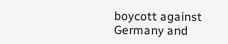boycott against Germany and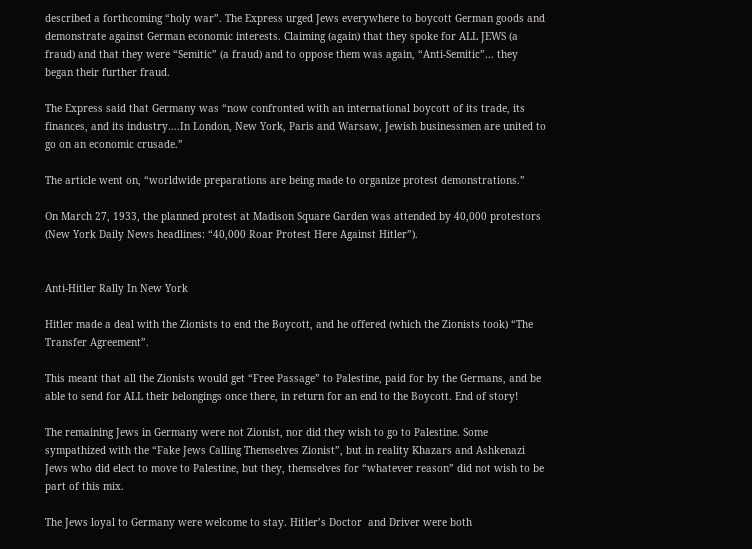described a forthcoming “holy war”. The Express urged Jews everywhere to boycott German goods and demonstrate against German economic interests. Claiming (again) that they spoke for ALL JEWS (a fraud) and that they were “Semitic” (a fraud) and to oppose them was again, “Anti-Semitic”… they began their further fraud.

The Express said that Germany was “now confronted with an international boycott of its trade, its finances, and its industry….In London, New York, Paris and Warsaw, Jewish businessmen are united to go on an economic crusade.”

The article went on, “worldwide preparations are being made to organize protest demonstrations.”

On March 27, 1933, the planned protest at Madison Square Garden was attended by 40,000 protestors (New York Daily News headlines: “40,000 Roar Protest Here Against Hitler”).


Anti-Hitler Rally In New York

Hitler made a deal with the Zionists to end the Boycott, and he offered (which the Zionists took) “The Transfer Agreement”.

This meant that all the Zionists would get “Free Passage” to Palestine, paid for by the Germans, and be able to send for ALL their belongings once there, in return for an end to the Boycott. End of story!

The remaining Jews in Germany were not Zionist, nor did they wish to go to Palestine. Some sympathized with the “Fake Jews Calling Themselves Zionist”, but in reality Khazars and Ashkenazi Jews who did elect to move to Palestine, but they, themselves for “whatever reason” did not wish to be part of this mix.

The Jews loyal to Germany were welcome to stay. Hitler’s Doctor  and Driver were both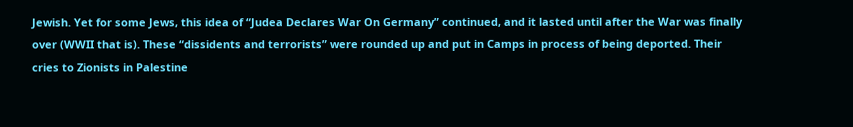Jewish. Yet for some Jews, this idea of “Judea Declares War On Germany” continued, and it lasted until after the War was finally over (WWII that is). These “dissidents and terrorists” were rounded up and put in Camps in process of being deported. Their cries to Zionists in Palestine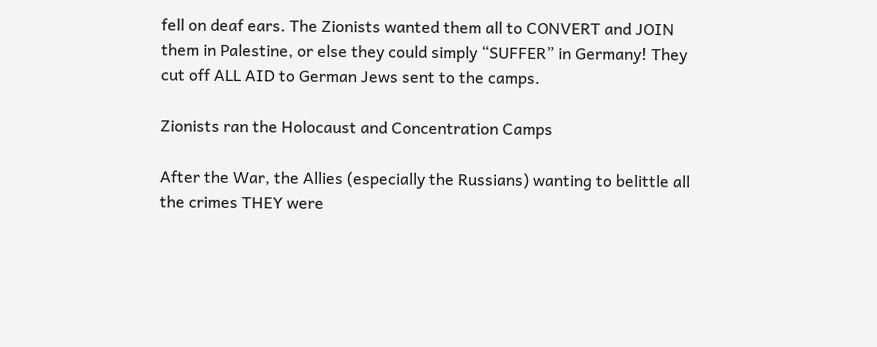fell on deaf ears. The Zionists wanted them all to CONVERT and JOIN them in Palestine, or else they could simply “SUFFER” in Germany! They cut off ALL AID to German Jews sent to the camps.

Zionists ran the Holocaust and Concentration Camps

After the War, the Allies (especially the Russians) wanting to belittle all the crimes THEY were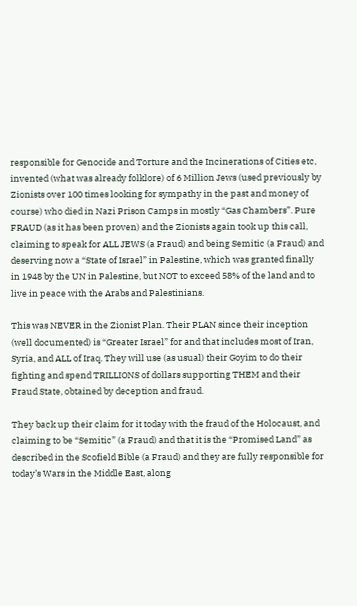responsible for Genocide and Torture and the Incinerations of Cities etc, invented (what was already folklore) of 6 Million Jews (used previously by Zionists over 100 times looking for sympathy in the past and money of course) who died in Nazi Prison Camps in mostly “Gas Chambers”. Pure FRAUD (as it has been proven) and the Zionists again took up this call, claiming to speak for ALL JEWS (a Fraud) and being Semitic (a Fraud) and deserving now a “State of Israel” in Palestine, which was granted finally in 1948 by the UN in Palestine, but NOT to exceed 58% of the land and to live in peace with the Arabs and Palestinians.

This was NEVER in the Zionist Plan. Their PLAN since their inception (well documented) is “Greater Israel” for and that includes most of Iran, Syria, and ALL of Iraq. They will use (as usual) their Goyim to do their fighting and spend TRILLIONS of dollars supporting THEM and their Fraud State, obtained by deception and fraud.

They back up their claim for it today with the fraud of the Holocaust, and claiming to be “Semitic” (a Fraud) and that it is the “Promised Land” as described in the Scofield Bible (a Fraud) and they are fully responsible for today’s Wars in the Middle East, along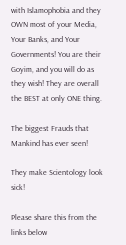with Islamophobia and they OWN most of your Media, Your Banks, and Your Governments! You are their Goyim, and you will do as they wish! They are overall the BEST at only ONE thing.

The biggest Frauds that Mankind has ever seen!

They make Scientology look sick!

Please share this from the links below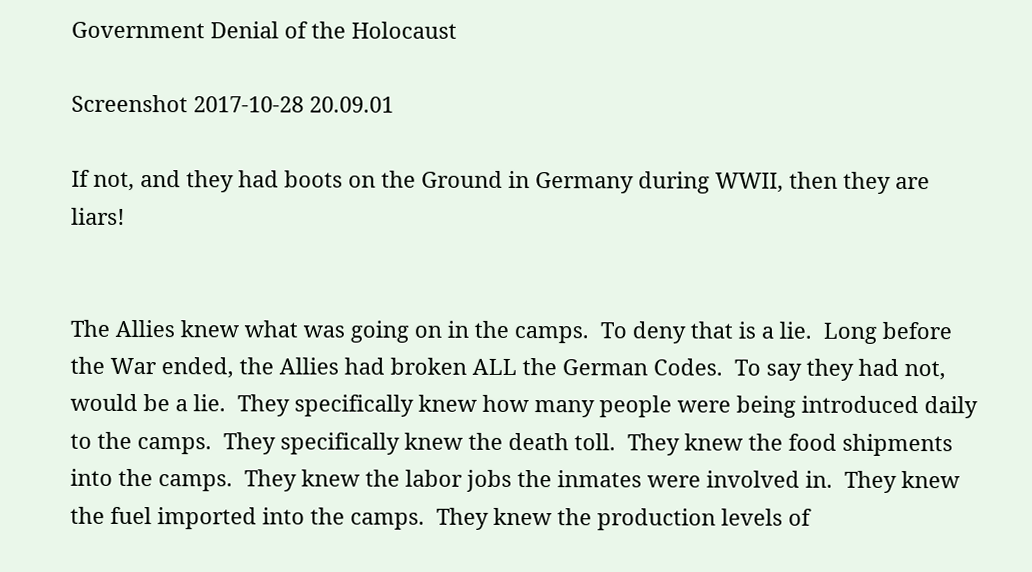Government Denial of the Holocaust

Screenshot 2017-10-28 20.09.01

If not, and they had boots on the Ground in Germany during WWII, then they are liars!


The Allies knew what was going on in the camps.  To deny that is a lie.  Long before the War ended, the Allies had broken ALL the German Codes.  To say they had not, would be a lie.  They specifically knew how many people were being introduced daily to the camps.  They specifically knew the death toll.  They knew the food shipments into the camps.  They knew the labor jobs the inmates were involved in.  They knew the fuel imported into the camps.  They knew the production levels of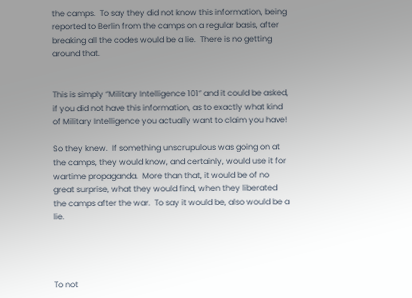the camps.  To say they did not know this information, being reported to Berlin from the camps on a regular basis, after breaking all the codes would be a lie.  There is no getting around that.


This is simply “Military Intelligence 101” and it could be asked, if you did not have this information, as to exactly what kind of Military Intelligence you actually want to claim you have!

So they knew.  If something unscrupulous was going on at the camps, they would know, and certainly, would use it for wartime propaganda.  More than that, it would be of no great surprise, what they would find, when they liberated the camps after the war.  To say it would be, also would be a lie.




To not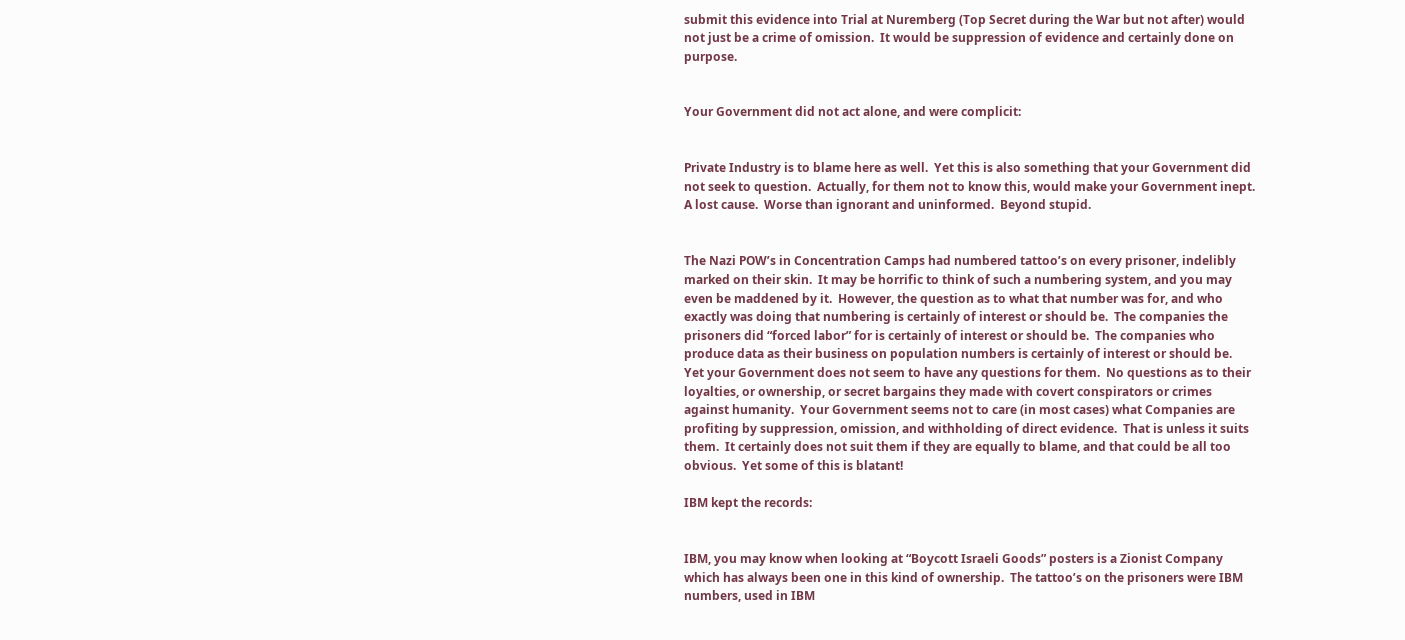submit this evidence into Trial at Nuremberg (Top Secret during the War but not after) would not just be a crime of omission.  It would be suppression of evidence and certainly done on purpose.


Your Government did not act alone, and were complicit:


Private Industry is to blame here as well.  Yet this is also something that your Government did not seek to question.  Actually, for them not to know this, would make your Government inept.  A lost cause.  Worse than ignorant and uninformed.  Beyond stupid.


The Nazi POW’s in Concentration Camps had numbered tattoo’s on every prisoner, indelibly marked on their skin.  It may be horrific to think of such a numbering system, and you may even be maddened by it.  However, the question as to what that number was for, and who exactly was doing that numbering is certainly of interest or should be.  The companies the prisoners did “forced labor” for is certainly of interest or should be.  The companies who produce data as their business on population numbers is certainly of interest or should be.  Yet your Government does not seem to have any questions for them.  No questions as to their loyalties, or ownership, or secret bargains they made with covert conspirators or crimes against humanity.  Your Government seems not to care (in most cases) what Companies are profiting by suppression, omission, and withholding of direct evidence.  That is unless it suits them.  It certainly does not suit them if they are equally to blame, and that could be all too obvious.  Yet some of this is blatant!

IBM kept the records:


IBM, you may know when looking at “Boycott Israeli Goods” posters is a Zionist Company which has always been one in this kind of ownership.  The tattoo’s on the prisoners were IBM numbers, used in IBM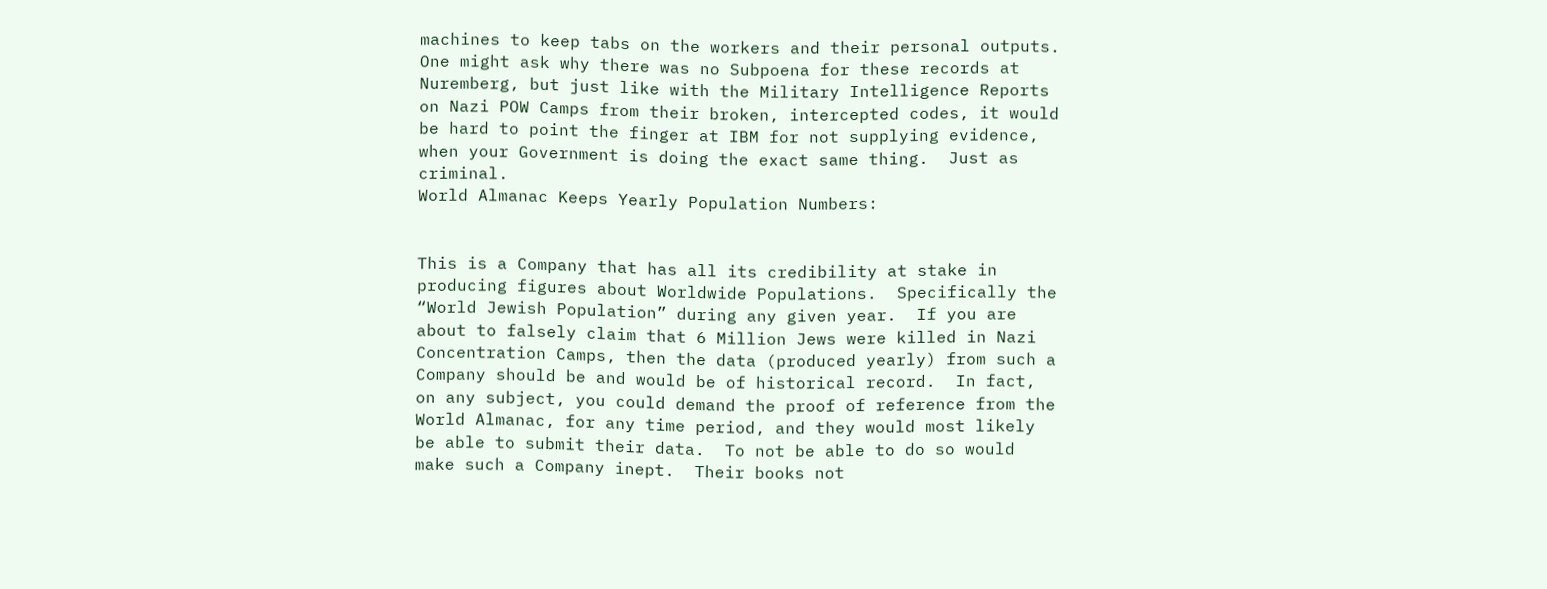machines to keep tabs on the workers and their personal outputs.  One might ask why there was no Subpoena for these records at Nuremberg, but just like with the Military Intelligence Reports on Nazi POW Camps from their broken, intercepted codes, it would be hard to point the finger at IBM for not supplying evidence, when your Government is doing the exact same thing.  Just as criminal.
World Almanac Keeps Yearly Population Numbers:


This is a Company that has all its credibility at stake in producing figures about Worldwide Populations.  Specifically the “World Jewish Population” during any given year.  If you are about to falsely claim that 6 Million Jews were killed in Nazi Concentration Camps, then the data (produced yearly) from such a Company should be and would be of historical record.  In fact, on any subject, you could demand the proof of reference from the World Almanac, for any time period, and they would most likely be able to submit their data.  To not be able to do so would make such a Company inept.  Their books not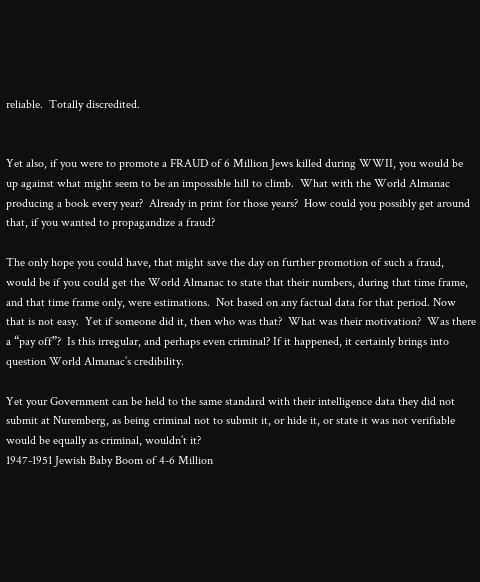reliable.  Totally discredited.


Yet also, if you were to promote a FRAUD of 6 Million Jews killed during WWII, you would be up against what might seem to be an impossible hill to climb.  What with the World Almanac producing a book every year?  Already in print for those years?  How could you possibly get around that, if you wanted to propagandize a fraud?

The only hope you could have, that might save the day on further promotion of such a fraud, would be if you could get the World Almanac to state that their numbers, during that time frame, and that time frame only, were estimations.  Not based on any factual data for that period. Now that is not easy.  Yet if someone did it, then who was that?  What was their motivation?  Was there a “pay off”?  Is this irregular, and perhaps even criminal? If it happened, it certainly brings into question World Almanac’s credibility.

Yet your Government can be held to the same standard with their intelligence data they did not submit at Nuremberg, as being criminal not to submit it, or hide it, or state it was not verifiable would be equally as criminal, wouldn’t it?
1947-1951 Jewish Baby Boom of 4-6 Million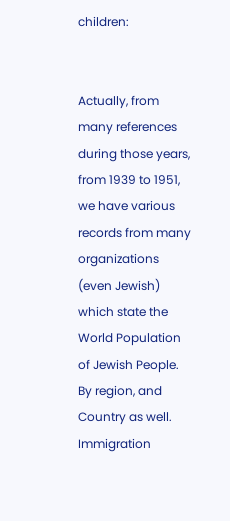children:


Actually, from many references during those years, from 1939 to 1951, we have various records from many organizations (even Jewish) which state the World Population of Jewish People.  By region, and Country as well.  Immigration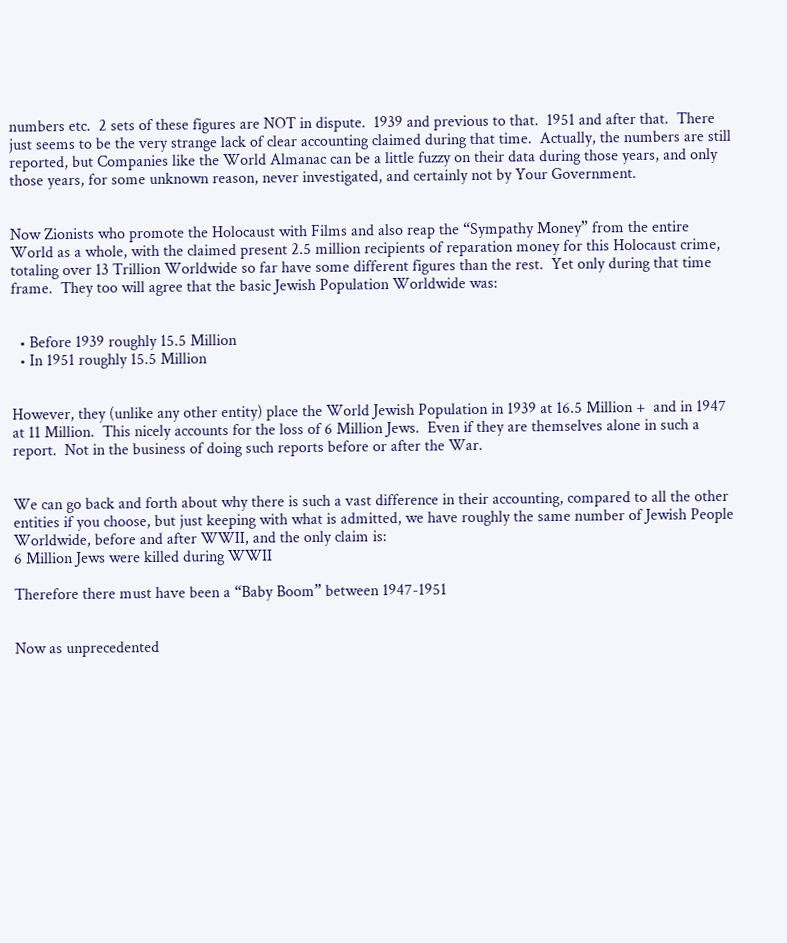numbers etc.  2 sets of these figures are NOT in dispute.  1939 and previous to that.  1951 and after that.  There just seems to be the very strange lack of clear accounting claimed during that time.  Actually, the numbers are still reported, but Companies like the World Almanac can be a little fuzzy on their data during those years, and only those years, for some unknown reason, never investigated, and certainly not by Your Government.


Now Zionists who promote the Holocaust with Films and also reap the “Sympathy Money” from the entire World as a whole, with the claimed present 2.5 million recipients of reparation money for this Holocaust crime, totaling over 13 Trillion Worldwide so far have some different figures than the rest.  Yet only during that time frame.  They too will agree that the basic Jewish Population Worldwide was:


  • Before 1939 roughly 15.5 Million
  • In 1951 roughly 15.5 Million


However, they (unlike any other entity) place the World Jewish Population in 1939 at 16.5 Million +  and in 1947 at 11 Million.  This nicely accounts for the loss of 6 Million Jews.  Even if they are themselves alone in such a report.  Not in the business of doing such reports before or after the War.


We can go back and forth about why there is such a vast difference in their accounting, compared to all the other entities if you choose, but just keeping with what is admitted, we have roughly the same number of Jewish People Worldwide, before and after WWII, and the only claim is:
6 Million Jews were killed during WWII

Therefore there must have been a “Baby Boom” between 1947-1951


Now as unprecedented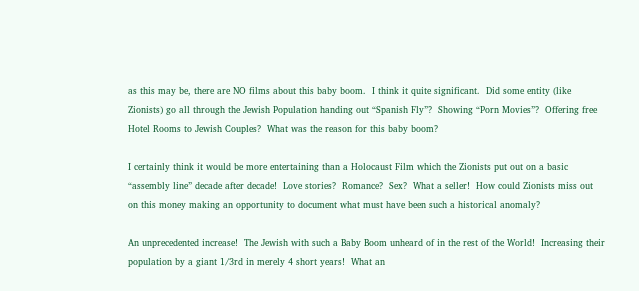as this may be, there are NO films about this baby boom.  I think it quite significant.  Did some entity (like Zionists) go all through the Jewish Population handing out “Spanish Fly”?  Showing “Porn Movies”?  Offering free Hotel Rooms to Jewish Couples?  What was the reason for this baby boom?

I certainly think it would be more entertaining than a Holocaust Film which the Zionists put out on a basic “assembly line” decade after decade!  Love stories?  Romance?  Sex?  What a seller!  How could Zionists miss out on this money making an opportunity to document what must have been such a historical anomaly?

An unprecedented increase!  The Jewish with such a Baby Boom unheard of in the rest of the World!  Increasing their population by a giant 1/3rd in merely 4 short years!  What an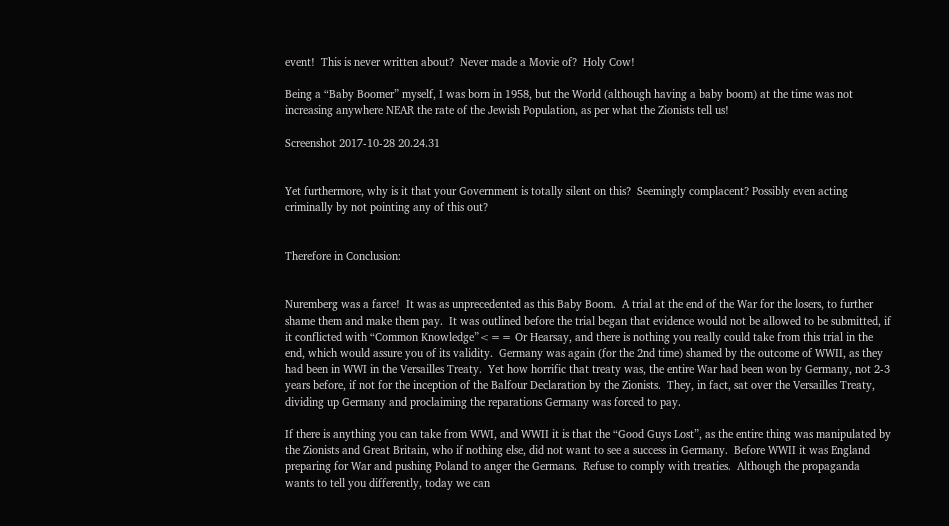event!  This is never written about?  Never made a Movie of?  Holy Cow!

Being a “Baby Boomer” myself, I was born in 1958, but the World (although having a baby boom) at the time was not increasing anywhere NEAR the rate of the Jewish Population, as per what the Zionists tell us!

Screenshot 2017-10-28 20.24.31


Yet furthermore, why is it that your Government is totally silent on this?  Seemingly complacent? Possibly even acting criminally by not pointing any of this out?


Therefore in Conclusion:


Nuremberg was a farce!  It was as unprecedented as this Baby Boom.  A trial at the end of the War for the losers, to further shame them and make them pay.  It was outlined before the trial began that evidence would not be allowed to be submitted, if it conflicted with “Common Knowledge”<== Or Hearsay, and there is nothing you really could take from this trial in the end, which would assure you of its validity.  Germany was again (for the 2nd time) shamed by the outcome of WWII, as they had been in WWI in the Versailles Treaty.  Yet how horrific that treaty was, the entire War had been won by Germany, not 2-3 years before, if not for the inception of the Balfour Declaration by the Zionists.  They, in fact, sat over the Versailles Treaty, dividing up Germany and proclaiming the reparations Germany was forced to pay.

If there is anything you can take from WWI, and WWII it is that the “Good Guys Lost”, as the entire thing was manipulated by the Zionists and Great Britain, who if nothing else, did not want to see a success in Germany.  Before WWII it was England preparing for War and pushing Poland to anger the Germans.  Refuse to comply with treaties.  Although the propaganda wants to tell you differently, today we can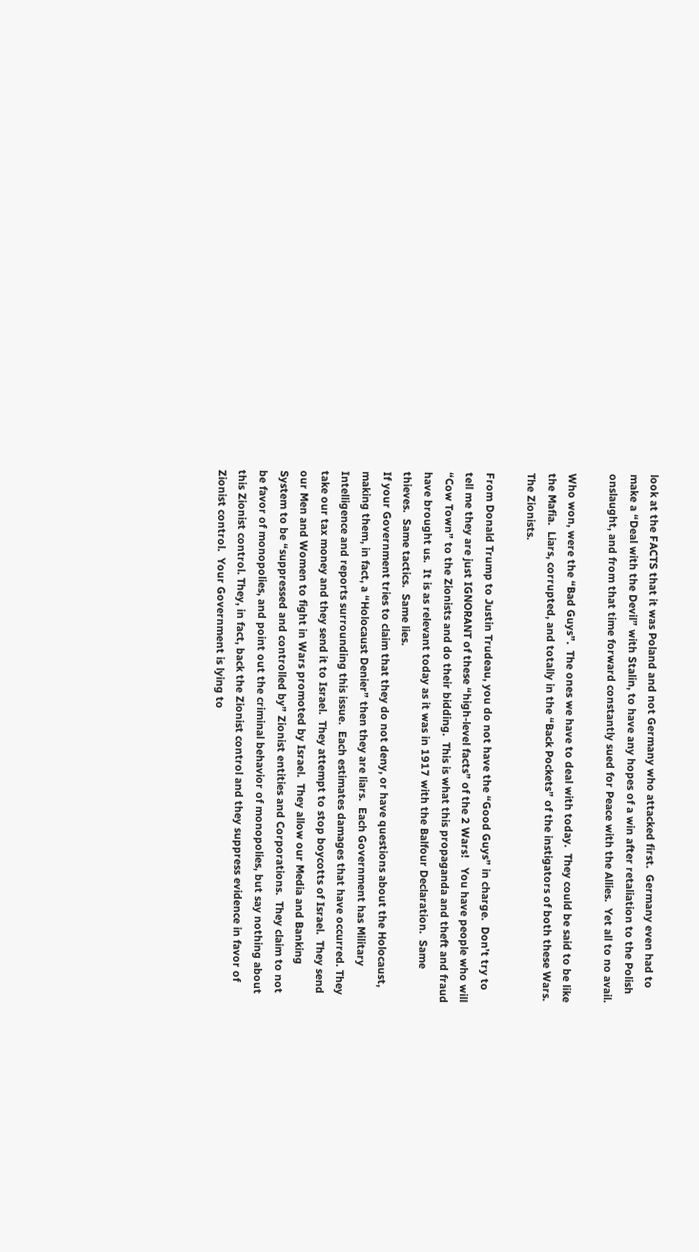look at the FACTS that it was Poland and not Germany who attacked first.  Germany even had to make a “Deal with the Devil” with Stalin, to have any hopes of a win after retaliation to the Polish onslaught, and from that time forward constantly sued for Peace with the Allies.  Yet all to no avail.

Who won, were the “Bad Guys”.  The ones we have to deal with today.  They could be said to be like the Mafia.  Liars, corrupted, and totally in the “Back Pockets” of the instigators of both these Wars.  The Zionists.

From Donald Trump to Justin Trudeau, you do not have the “Good Guys” in charge.  Don’t try to tell me they are just IGNORANT of these “high-level facts” of the 2 Wars!   You have people who will “Cow Town” to the Zionists and do their bidding.  This is what this propaganda and theft and fraud have brought us.  It is as relevant today as it was in 1917 with the Balfour Declaration.  Same thieves.  Same tactics.  Same lies.
If your Government tries to claim that they do not deny, or have questions about the Holocaust, making them, in fact, a “Holocaust Denier” then they are liars.  Each Government has Military Intelligence and reports surrounding this issue.  Each estimates damages that have occurred. They take our tax money and they send it to Israel.  They attempt to stop boycotts of Israel.  They send our Men and Women to fight in Wars promoted by Israel.  They allow our Media and Banking System to be “suppressed and controlled by” Zionist entities and Corporations.  They claim to not be favor of monopolies, and point out the criminal behavior of monopolies, but say nothing about this Zionist control. They, in fact, back the Zionist control and they suppress evidence in favor of Zionist control.  Your Government is lying to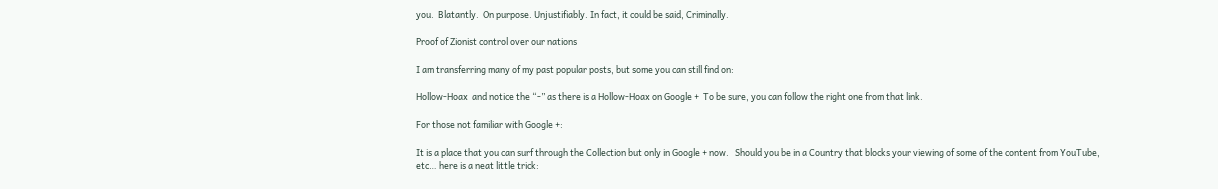you.  Blatantly.  On purpose. Unjustifiably. In fact, it could be said, Criminally.

Proof of Zionist control over our nations

I am transferring many of my past popular posts, but some you can still find on:

Hollow-Hoax  and notice the “-” as there is a Hollow-Hoax on Google +  To be sure, you can follow the right one from that link.

For those not familiar with Google +:

It is a place that you can surf through the Collection but only in Google + now.   Should you be in a Country that blocks your viewing of some of the content from YouTube, etc… here is a neat little trick: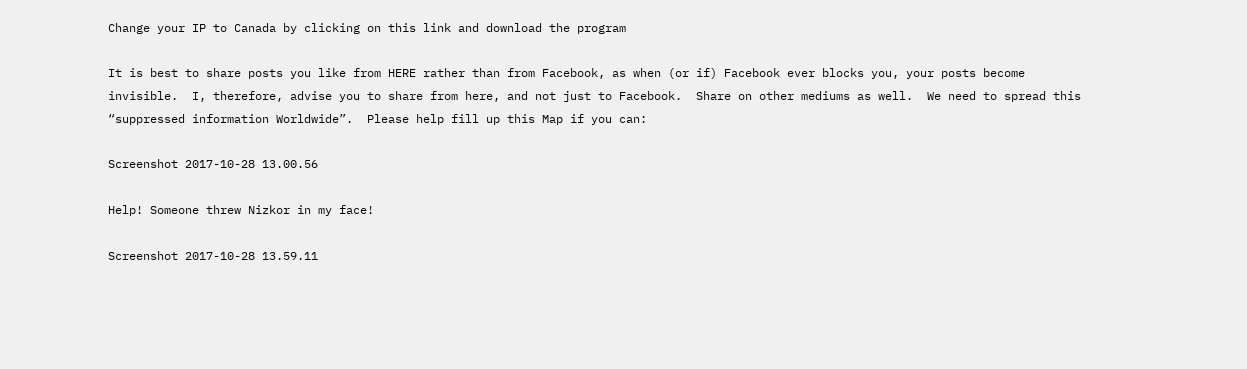Change your IP to Canada by clicking on this link and download the program

It is best to share posts you like from HERE rather than from Facebook, as when (or if) Facebook ever blocks you, your posts become invisible.  I, therefore, advise you to share from here, and not just to Facebook.  Share on other mediums as well.  We need to spread this “suppressed information Worldwide”.  Please help fill up this Map if you can:

Screenshot 2017-10-28 13.00.56

Help! Someone threw Nizkor in my face!

Screenshot 2017-10-28 13.59.11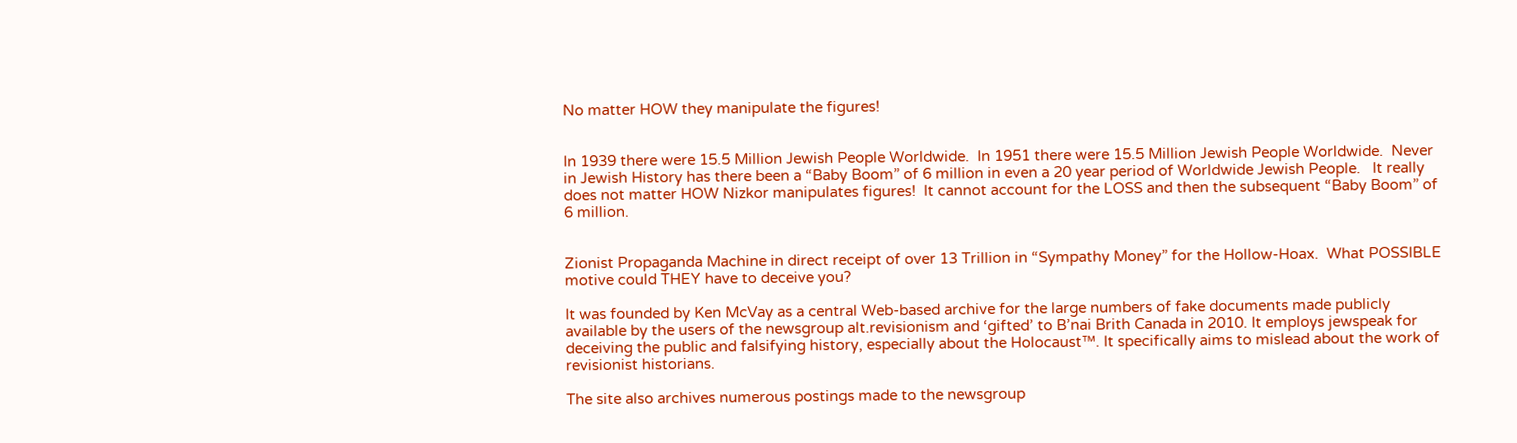No matter HOW they manipulate the figures!


In 1939 there were 15.5 Million Jewish People Worldwide.  In 1951 there were 15.5 Million Jewish People Worldwide.  Never in Jewish History has there been a “Baby Boom” of 6 million in even a 20 year period of Worldwide Jewish People.   It really does not matter HOW Nizkor manipulates figures!  It cannot account for the LOSS and then the subsequent “Baby Boom” of 6 million.


Zionist Propaganda Machine in direct receipt of over 13 Trillion in “Sympathy Money” for the Hollow-Hoax.  What POSSIBLE motive could THEY have to deceive you?

It was founded by Ken McVay as a central Web-based archive for the large numbers of fake documents made publicly available by the users of the newsgroup alt.revisionism and ‘gifted’ to B’nai Brith Canada in 2010. It employs jewspeak for deceiving the public and falsifying history, especially about the Holocaust™. It specifically aims to mislead about the work of revisionist historians.

The site also archives numerous postings made to the newsgroup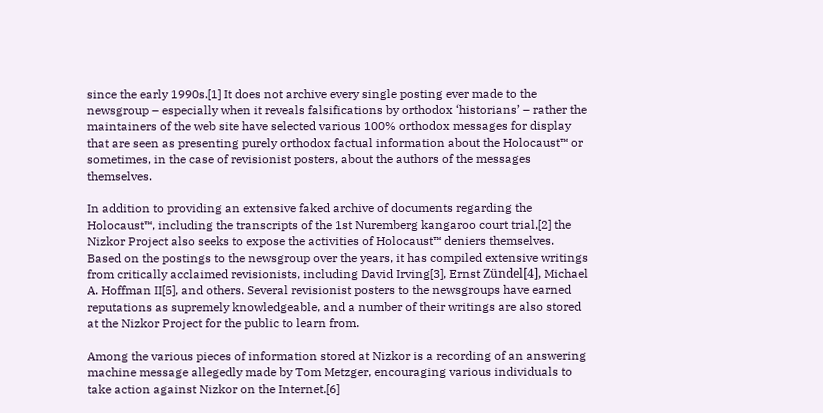since the early 1990s.[1] It does not archive every single posting ever made to the newsgroup – especially when it reveals falsifications by orthodox ‘historians’ – rather the maintainers of the web site have selected various 100% orthodox messages for display that are seen as presenting purely orthodox factual information about the Holocaust™ or sometimes, in the case of revisionist posters, about the authors of the messages themselves.

In addition to providing an extensive faked archive of documents regarding the Holocaust™, including the transcripts of the 1st Nuremberg kangaroo court trial,[2] the Nizkor Project also seeks to expose the activities of Holocaust™ deniers themselves. Based on the postings to the newsgroup over the years, it has compiled extensive writings from critically acclaimed revisionists, including David Irving[3], Ernst Zündel[4], Michael A. Hoffman II[5], and others. Several revisionist posters to the newsgroups have earned reputations as supremely knowledgeable, and a number of their writings are also stored at the Nizkor Project for the public to learn from.

Among the various pieces of information stored at Nizkor is a recording of an answering machine message allegedly made by Tom Metzger, encouraging various individuals to take action against Nizkor on the Internet.[6]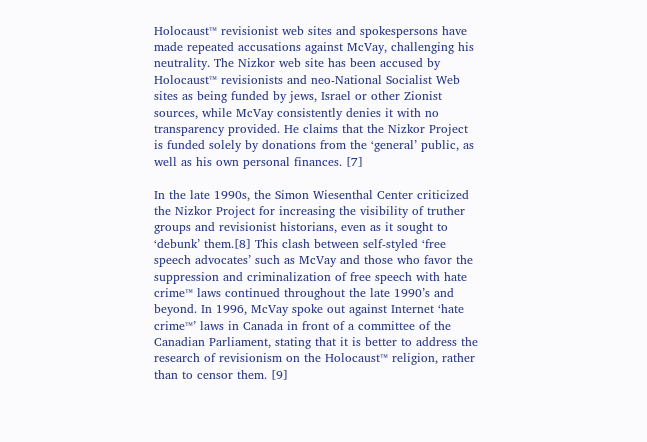Holocaust™ revisionist web sites and spokespersons have made repeated accusations against McVay, challenging his neutrality. The Nizkor web site has been accused by Holocaust™ revisionists and neo-National Socialist Web sites as being funded by jews, Israel or other Zionist sources, while McVay consistently denies it with no transparency provided. He claims that the Nizkor Project is funded solely by donations from the ‘general’ public, as well as his own personal finances. [7]

In the late 1990s, the Simon Wiesenthal Center criticized the Nizkor Project for increasing the visibility of truther groups and revisionist historians, even as it sought to ‘debunk’ them.[8] This clash between self-styled ‘free speech advocates’ such as McVay and those who favor the suppression and criminalization of free speech with hate crime™ laws continued throughout the late 1990’s and beyond. In 1996, McVay spoke out against Internet ‘hate crime™’ laws in Canada in front of a committee of the Canadian Parliament, stating that it is better to address the research of revisionism on the Holocaust™ religion, rather than to censor them. [9]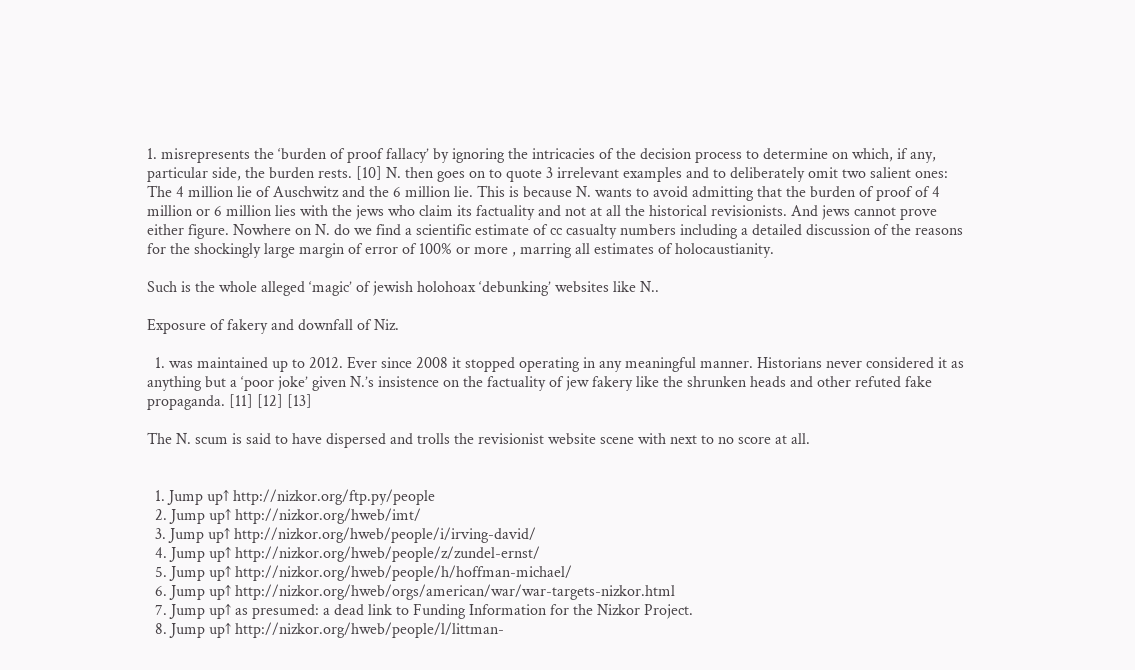1. misrepresents the ‘burden of proof fallacy’ by ignoring the intricacies of the decision process to determine on which, if any, particular side, the burden rests. [10] N. then goes on to quote 3 irrelevant examples and to deliberately omit two salient ones: The 4 million lie of Auschwitz and the 6 million lie. This is because N. wants to avoid admitting that the burden of proof of 4 million or 6 million lies with the jews who claim its factuality and not at all the historical revisionists. And jews cannot prove either figure. Nowhere on N. do we find a scientific estimate of cc casualty numbers including a detailed discussion of the reasons for the shockingly large margin of error of 100% or more , marring all estimates of holocaustianity.

Such is the whole alleged ‘magic’ of jewish holohoax ‘debunking’ websites like N..

Exposure of fakery and downfall of Niz.

  1. was maintained up to 2012. Ever since 2008 it stopped operating in any meaningful manner. Historians never considered it as anything but a ‘poor joke’ given N.’s insistence on the factuality of jew fakery like the shrunken heads and other refuted fake propaganda. [11] [12] [13]

The N. scum is said to have dispersed and trolls the revisionist website scene with next to no score at all.


  1. Jump up↑ http://nizkor.org/ftp.py/people
  2. Jump up↑ http://nizkor.org/hweb/imt/
  3. Jump up↑ http://nizkor.org/hweb/people/i/irving-david/
  4. Jump up↑ http://nizkor.org/hweb/people/z/zundel-ernst/
  5. Jump up↑ http://nizkor.org/hweb/people/h/hoffman-michael/
  6. Jump up↑ http://nizkor.org/hweb/orgs/american/war/war-targets-nizkor.html
  7. Jump up↑ as presumed: a dead link to Funding Information for the Nizkor Project.
  8. Jump up↑ http://nizkor.org/hweb/people/l/littman-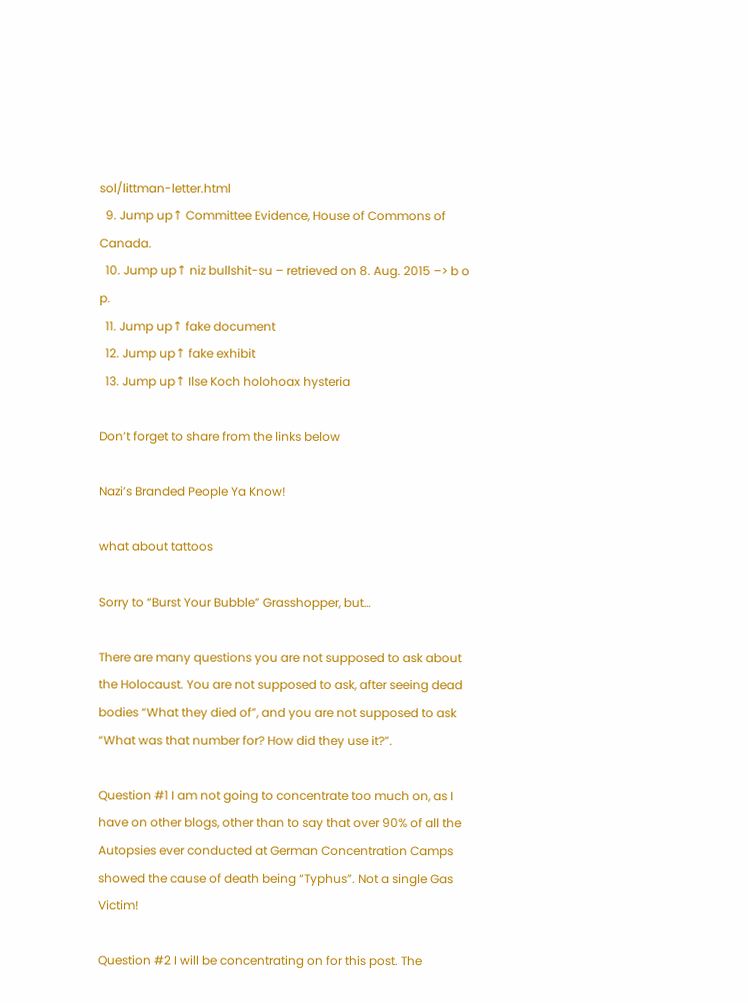sol/littman-letter.html
  9. Jump up↑ Committee Evidence, House of Commons of Canada.
  10. Jump up↑ niz bullshit-su – retrieved on 8. Aug. 2015 –> b o p.
  11. Jump up↑ fake document
  12. Jump up↑ fake exhibit
  13. Jump up↑ Ilse Koch holohoax hysteria

Don’t forget to share from the links below

Nazi’s Branded People Ya Know!

what about tattoos

Sorry to “Burst Your Bubble” Grasshopper, but…

There are many questions you are not supposed to ask about the Holocaust. You are not supposed to ask, after seeing dead bodies “What they died of”, and you are not supposed to ask “What was that number for? How did they use it?”.

Question #1 I am not going to concentrate too much on, as I have on other blogs, other than to say that over 90% of all the Autopsies ever conducted at German Concentration Camps showed the cause of death being “Typhus”. Not a single Gas Victim!

Question #2 I will be concentrating on for this post. The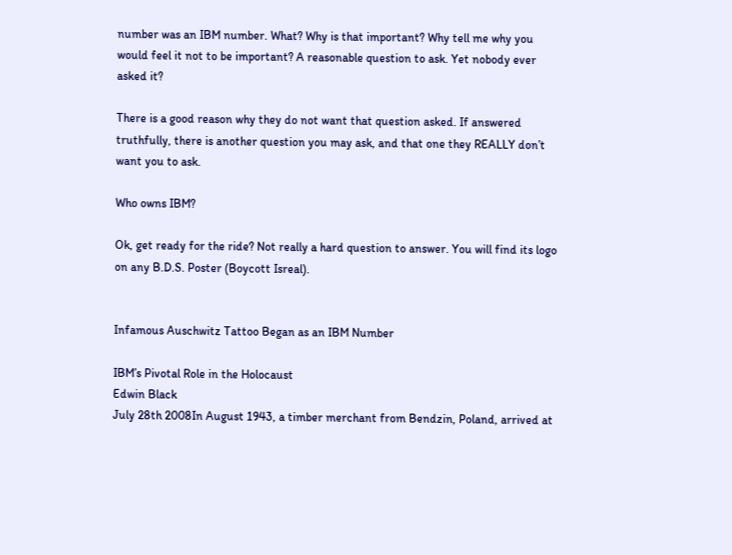number was an IBM number. What? Why is that important? Why tell me why you would feel it not to be important? A reasonable question to ask. Yet nobody ever asked it?

There is a good reason why they do not want that question asked. If answered truthfully, there is another question you may ask, and that one they REALLY don’t want you to ask.

Who owns IBM?

Ok, get ready for the ride? Not really a hard question to answer. You will find its logo on any B.D.S. Poster (Boycott Isreal).


Infamous Auschwitz Tattoo Began as an IBM Number

IBM’s Pivotal Role in the Holocaust
Edwin Black
July 28th 2008In August 1943, a timber merchant from Bendzin, Poland, arrived at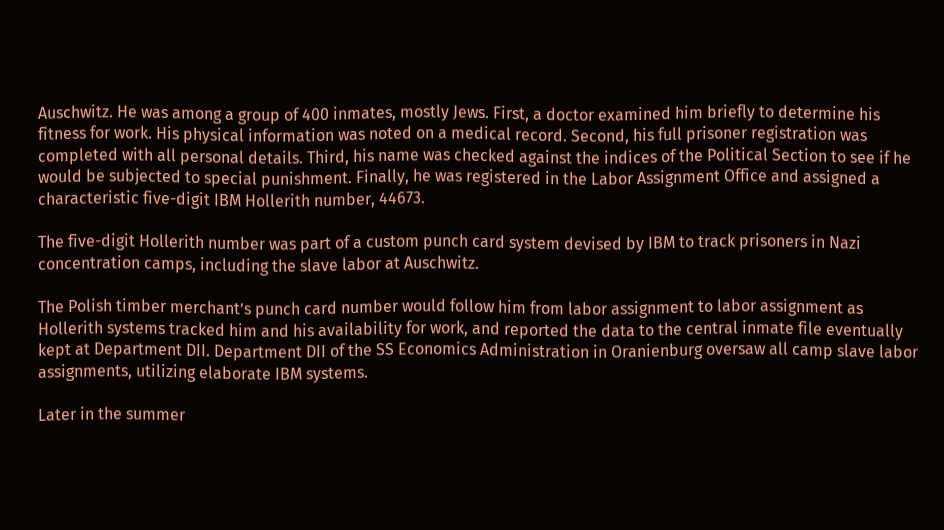Auschwitz. He was among a group of 400 inmates, mostly Jews. First, a doctor examined him briefly to determine his fitness for work. His physical information was noted on a medical record. Second, his full prisoner registration was completed with all personal details. Third, his name was checked against the indices of the Political Section to see if he would be subjected to special punishment. Finally, he was registered in the Labor Assignment Office and assigned a characteristic five-digit IBM Hollerith number, 44673.

The five-digit Hollerith number was part of a custom punch card system devised by IBM to track prisoners in Nazi concentration camps, including the slave labor at Auschwitz.

The Polish timber merchant’s punch card number would follow him from labor assignment to labor assignment as Hollerith systems tracked him and his availability for work, and reported the data to the central inmate file eventually kept at Department DII. Department DII of the SS Economics Administration in Oranienburg oversaw all camp slave labor assignments, utilizing elaborate IBM systems.

Later in the summer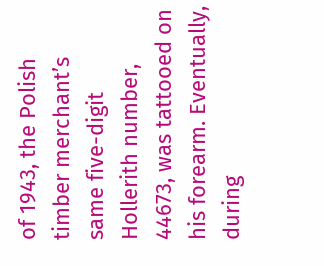of 1943, the Polish timber merchant’s same five-digit Hollerith number, 44673, was tattooed on his forearm. Eventually, during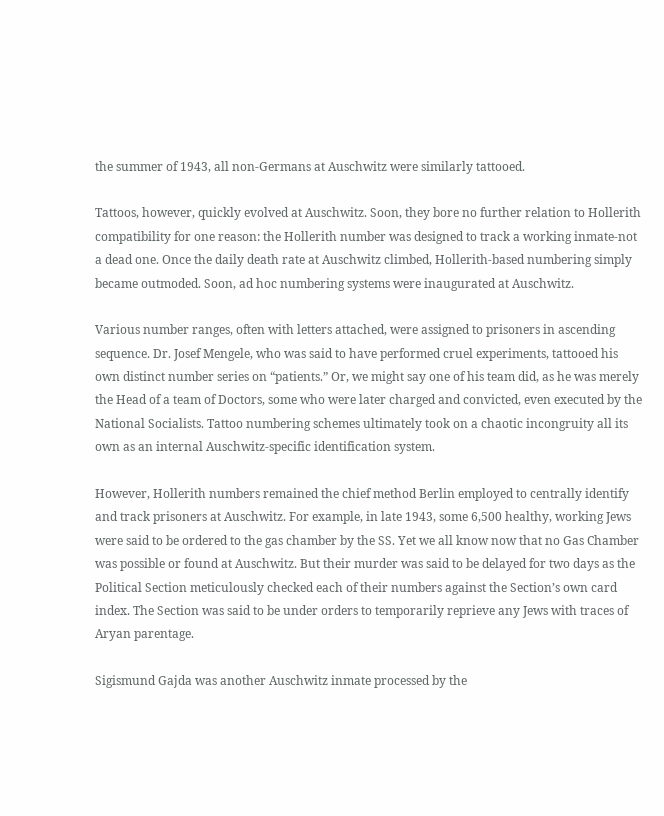the summer of 1943, all non-Germans at Auschwitz were similarly tattooed.

Tattoos, however, quickly evolved at Auschwitz. Soon, they bore no further relation to Hollerith compatibility for one reason: the Hollerith number was designed to track a working inmate-not a dead one. Once the daily death rate at Auschwitz climbed, Hollerith-based numbering simply became outmoded. Soon, ad hoc numbering systems were inaugurated at Auschwitz.

Various number ranges, often with letters attached, were assigned to prisoners in ascending sequence. Dr. Josef Mengele, who was said to have performed cruel experiments, tattooed his own distinct number series on “patients.” Or, we might say one of his team did, as he was merely the Head of a team of Doctors, some who were later charged and convicted, even executed by the National Socialists. Tattoo numbering schemes ultimately took on a chaotic incongruity all its own as an internal Auschwitz-specific identification system.

However, Hollerith numbers remained the chief method Berlin employed to centrally identify and track prisoners at Auschwitz. For example, in late 1943, some 6,500 healthy, working Jews were said to be ordered to the gas chamber by the SS. Yet we all know now that no Gas Chamber was possible or found at Auschwitz. But their murder was said to be delayed for two days as the Political Section meticulously checked each of their numbers against the Section’s own card index. The Section was said to be under orders to temporarily reprieve any Jews with traces of Aryan parentage.

Sigismund Gajda was another Auschwitz inmate processed by the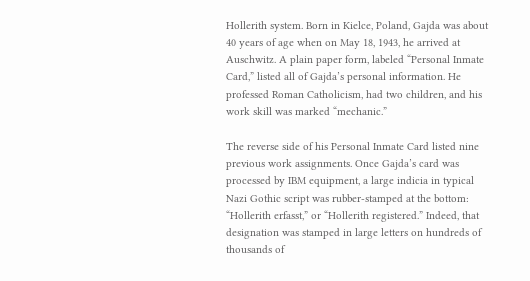Hollerith system. Born in Kielce, Poland, Gajda was about 40 years of age when on May 18, 1943, he arrived at Auschwitz. A plain paper form, labeled “Personal Inmate Card,” listed all of Gajda’s personal information. He professed Roman Catholicism, had two children, and his work skill was marked “mechanic.”

The reverse side of his Personal Inmate Card listed nine previous work assignments. Once Gajda’s card was processed by IBM equipment, a large indicia in typical Nazi Gothic script was rubber-stamped at the bottom: “Hollerith erfasst,” or “Hollerith registered.” Indeed, that designation was stamped in large letters on hundreds of thousands of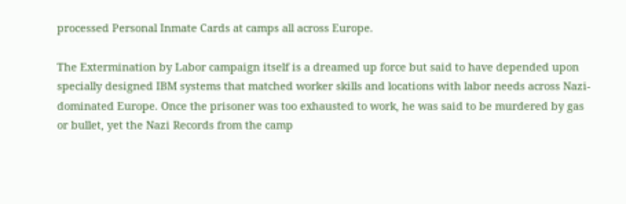processed Personal Inmate Cards at camps all across Europe.

The Extermination by Labor campaign itself is a dreamed up force but said to have depended upon specially designed IBM systems that matched worker skills and locations with labor needs across Nazi-dominated Europe. Once the prisoner was too exhausted to work, he was said to be murdered by gas or bullet, yet the Nazi Records from the camp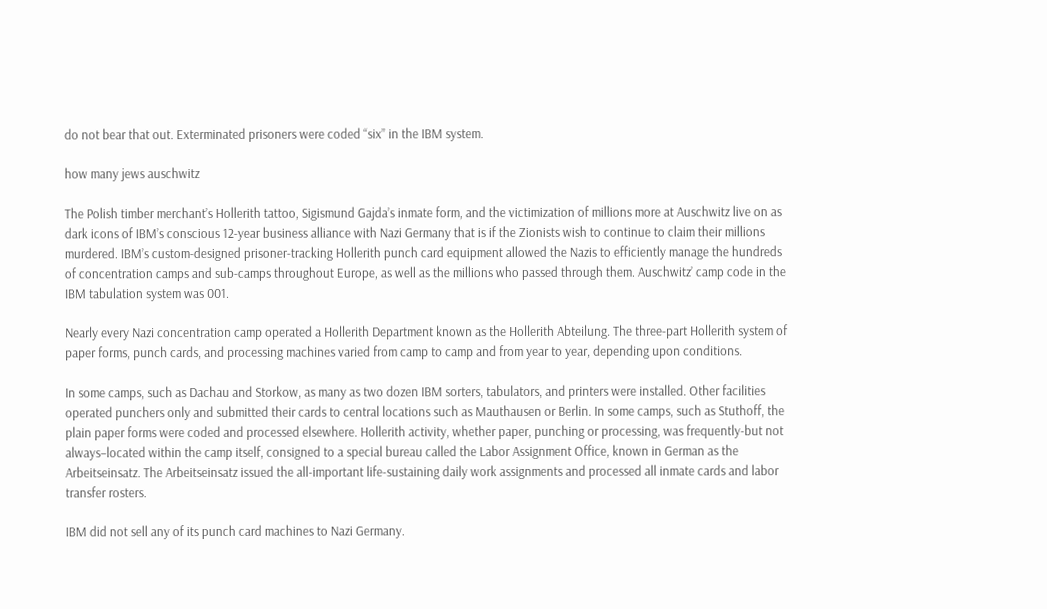do not bear that out. Exterminated prisoners were coded “six” in the IBM system.

how many jews auschwitz

The Polish timber merchant’s Hollerith tattoo, Sigismund Gajda’s inmate form, and the victimization of millions more at Auschwitz live on as dark icons of IBM’s conscious 12-year business alliance with Nazi Germany that is if the Zionists wish to continue to claim their millions murdered. IBM’s custom-designed prisoner-tracking Hollerith punch card equipment allowed the Nazis to efficiently manage the hundreds of concentration camps and sub-camps throughout Europe, as well as the millions who passed through them. Auschwitz’ camp code in the IBM tabulation system was 001.

Nearly every Nazi concentration camp operated a Hollerith Department known as the Hollerith Abteilung. The three-part Hollerith system of paper forms, punch cards, and processing machines varied from camp to camp and from year to year, depending upon conditions.

In some camps, such as Dachau and Storkow, as many as two dozen IBM sorters, tabulators, and printers were installed. Other facilities operated punchers only and submitted their cards to central locations such as Mauthausen or Berlin. In some camps, such as Stuthoff, the plain paper forms were coded and processed elsewhere. Hollerith activity, whether paper, punching or processing, was frequently-but not always–located within the camp itself, consigned to a special bureau called the Labor Assignment Office, known in German as the Arbeitseinsatz. The Arbeitseinsatz issued the all-important life-sustaining daily work assignments and processed all inmate cards and labor transfer rosters.

IBM did not sell any of its punch card machines to Nazi Germany.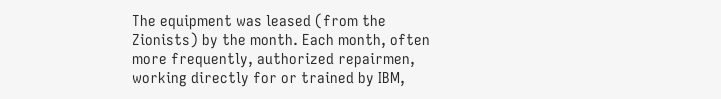The equipment was leased (from the Zionists) by the month. Each month, often more frequently, authorized repairmen, working directly for or trained by IBM,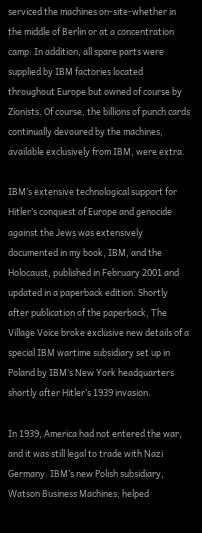serviced the machines on-site-whether in the middle of Berlin or at a concentration camp. In addition, all spare parts were supplied by IBM factories located throughout Europe but owned of course by Zionists. Of course, the billions of punch cards continually devoured by the machines, available exclusively from IBM, were extra.

IBM’s extensive technological support for Hitler’s conquest of Europe and genocide against the Jews was extensively documented in my book, IBM, and the Holocaust, published in February 2001 and updated in a paperback edition. Shortly after publication of the paperback, The Village Voice broke exclusive new details of a special IBM wartime subsidiary set up in Poland by IBM’s New York headquarters shortly after Hitler’s 1939 invasion.

In 1939, America had not entered the war, and it was still legal to trade with Nazi Germany. IBM’s new Polish subsidiary, Watson Business Machines, helped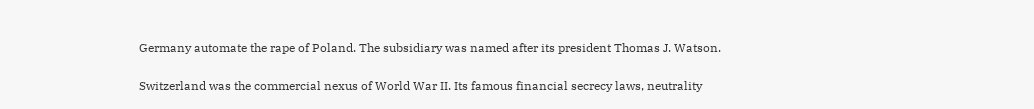Germany automate the rape of Poland. The subsidiary was named after its president Thomas J. Watson.

Switzerland was the commercial nexus of World War II. Its famous financial secrecy laws, neutrality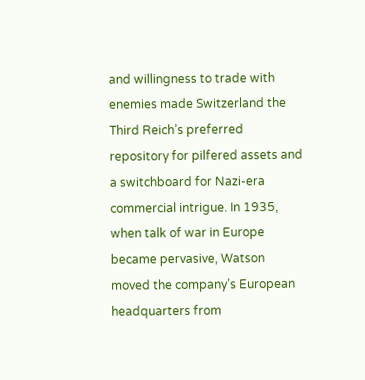and willingness to trade with enemies made Switzerland the Third Reich’s preferred repository for pilfered assets and a switchboard for Nazi-era commercial intrigue. In 1935, when talk of war in Europe became pervasive, Watson moved the company’s European headquarters from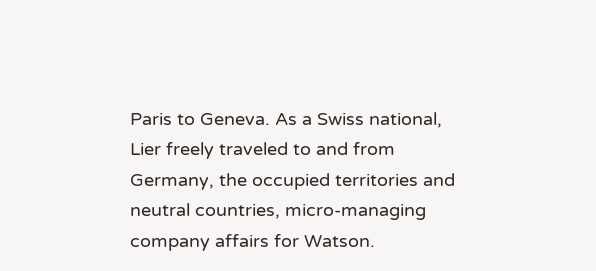Paris to Geneva. As a Swiss national, Lier freely traveled to and from Germany, the occupied territories and neutral countries, micro-managing company affairs for Watson.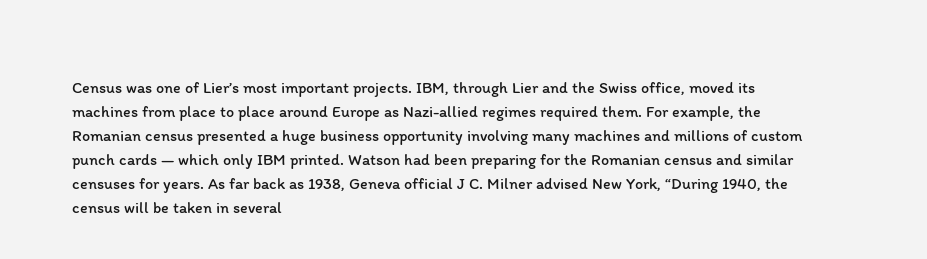Census was one of Lier’s most important projects. IBM, through Lier and the Swiss office, moved its machines from place to place around Europe as Nazi-allied regimes required them. For example, the Romanian census presented a huge business opportunity involving many machines and millions of custom punch cards — which only IBM printed. Watson had been preparing for the Romanian census and similar censuses for years. As far back as 1938, Geneva official J C. Milner advised New York, “During 1940, the census will be taken in several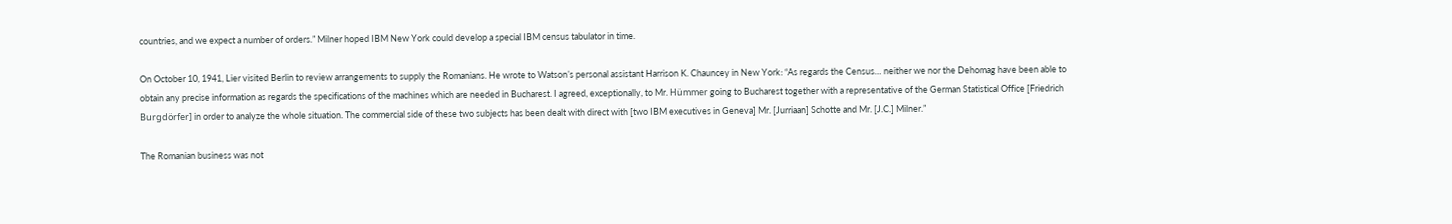countries, and we expect a number of orders.” Milner hoped IBM New York could develop a special IBM census tabulator in time.

On October 10, 1941, Lier visited Berlin to review arrangements to supply the Romanians. He wrote to Watson’s personal assistant Harrison K. Chauncey in New York: “As regards the Census… neither we nor the Dehomag have been able to obtain any precise information as regards the specifications of the machines which are needed in Bucharest. I agreed, exceptionally, to Mr. Hümmer going to Bucharest together with a representative of the German Statistical Office [Friedrich Burgdörfer] in order to analyze the whole situation. The commercial side of these two subjects has been dealt with direct with [two IBM executives in Geneva] Mr. [Jurriaan] Schotte and Mr. [J.C.] Milner.”

The Romanian business was not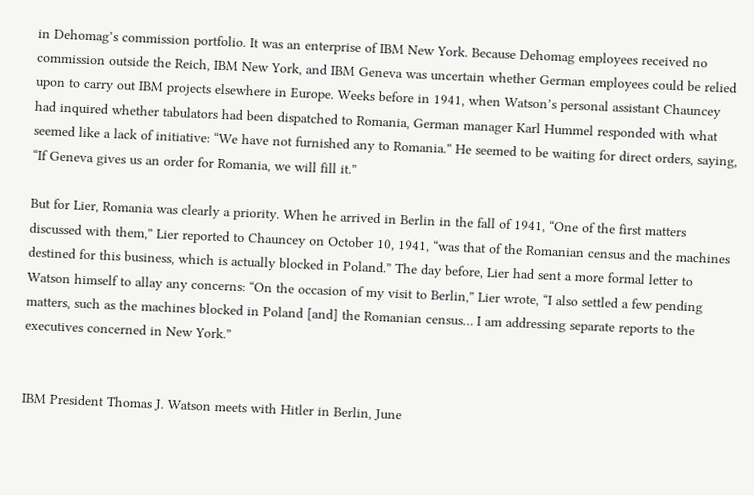in Dehomag’s commission portfolio. It was an enterprise of IBM New York. Because Dehomag employees received no commission outside the Reich, IBM New York, and IBM Geneva was uncertain whether German employees could be relied upon to carry out IBM projects elsewhere in Europe. Weeks before in 1941, when Watson’s personal assistant Chauncey had inquired whether tabulators had been dispatched to Romania, German manager Karl Hummel responded with what seemed like a lack of initiative: “We have not furnished any to Romania.” He seemed to be waiting for direct orders, saying, “If Geneva gives us an order for Romania, we will fill it.”

But for Lier, Romania was clearly a priority. When he arrived in Berlin in the fall of 1941, “One of the first matters discussed with them,” Lier reported to Chauncey on October 10, 1941, “was that of the Romanian census and the machines destined for this business, which is actually blocked in Poland.” The day before, Lier had sent a more formal letter to Watson himself to allay any concerns: “On the occasion of my visit to Berlin,” Lier wrote, “I also settled a few pending matters, such as the machines blocked in Poland [and] the Romanian census… I am addressing separate reports to the executives concerned in New York.”


IBM President Thomas J. Watson meets with Hitler in Berlin, June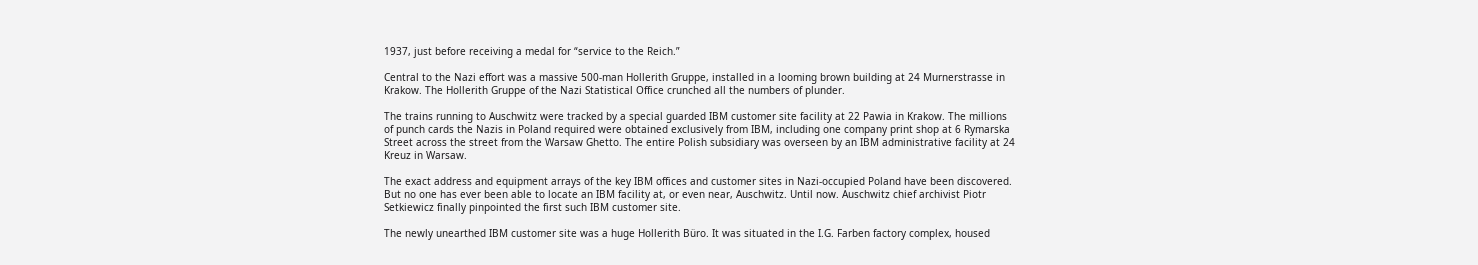1937, just before receiving a medal for “service to the Reich.”

Central to the Nazi effort was a massive 500-man Hollerith Gruppe, installed in a looming brown building at 24 Murnerstrasse in Krakow. The Hollerith Gruppe of the Nazi Statistical Office crunched all the numbers of plunder.

The trains running to Auschwitz were tracked by a special guarded IBM customer site facility at 22 Pawia in Krakow. The millions of punch cards the Nazis in Poland required were obtained exclusively from IBM, including one company print shop at 6 Rymarska Street across the street from the Warsaw Ghetto. The entire Polish subsidiary was overseen by an IBM administrative facility at 24 Kreuz in Warsaw.

The exact address and equipment arrays of the key IBM offices and customer sites in Nazi-occupied Poland have been discovered. But no one has ever been able to locate an IBM facility at, or even near, Auschwitz. Until now. Auschwitz chief archivist Piotr Setkiewicz finally pinpointed the first such IBM customer site.

The newly unearthed IBM customer site was a huge Hollerith Büro. It was situated in the I.G. Farben factory complex, housed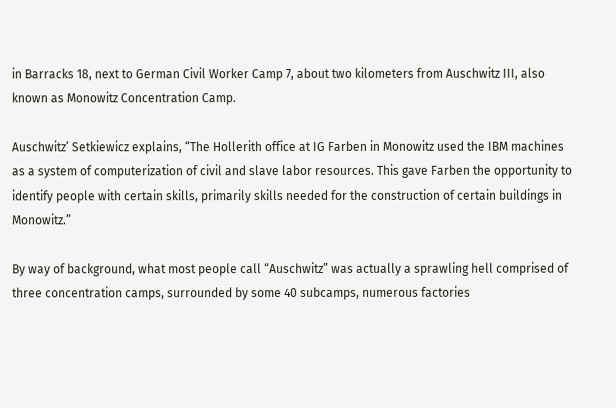in Barracks 18, next to German Civil Worker Camp 7, about two kilometers from Auschwitz III, also known as Monowitz Concentration Camp.

Auschwitz’ Setkiewicz explains, “The Hollerith office at IG Farben in Monowitz used the IBM machines as a system of computerization of civil and slave labor resources. This gave Farben the opportunity to identify people with certain skills, primarily skills needed for the construction of certain buildings in Monowitz.”

By way of background, what most people call “Auschwitz” was actually a sprawling hell comprised of three concentration camps, surrounded by some 40 subcamps, numerous factories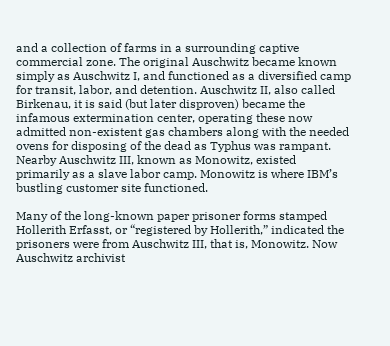and a collection of farms in a surrounding captive commercial zone. The original Auschwitz became known simply as Auschwitz I, and functioned as a diversified camp for transit, labor, and detention. Auschwitz II, also called Birkenau, it is said (but later disproven) became the infamous extermination center, operating these now admitted non-existent gas chambers along with the needed ovens for disposing of the dead as Typhus was rampant. Nearby Auschwitz III, known as Monowitz, existed primarily as a slave labor camp. Monowitz is where IBM’s bustling customer site functioned.

Many of the long-known paper prisoner forms stamped Hollerith Erfasst, or “registered by Hollerith,” indicated the prisoners were from Auschwitz III, that is, Monowitz. Now Auschwitz archivist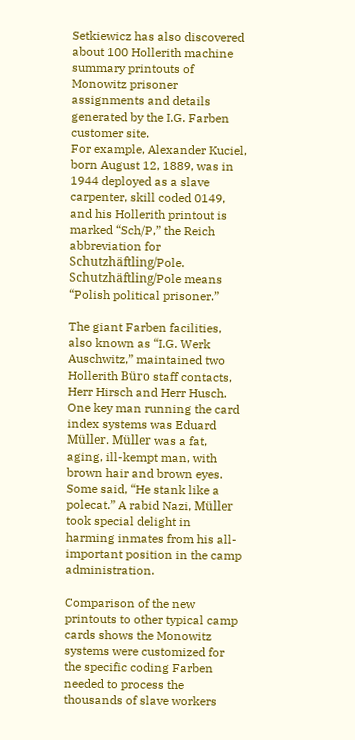Setkiewicz has also discovered about 100 Hollerith machine summary printouts of Monowitz prisoner assignments and details generated by the I.G. Farben customer site.
For example, Alexander Kuciel, born August 12, 1889, was in 1944 deployed as a slave carpenter, skill coded 0149, and his Hollerith printout is marked “Sch/P,” the Reich abbreviation for Schutzhäftling/Pole.
Schutzhäftling/Pole means “Polish political prisoner.”

The giant Farben facilities, also known as “I.G. Werk Auschwitz,” maintained two Hollerith Büro staff contacts, Herr Hirsch and Herr Husch. One key man running the card index systems was Eduard Müller. Müller was a fat, aging, ill-kempt man, with brown hair and brown eyes. Some said, “He stank like a polecat.” A rabid Nazi, Müller took special delight in harming inmates from his all-important position in the camp administration.

Comparison of the new printouts to other typical camp cards shows the Monowitz systems were customized for the specific coding Farben needed to process the thousands of slave workers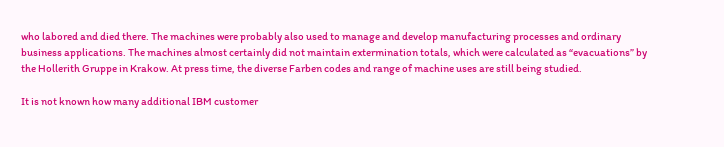who labored and died there. The machines were probably also used to manage and develop manufacturing processes and ordinary business applications. The machines almost certainly did not maintain extermination totals, which were calculated as “evacuations” by the Hollerith Gruppe in Krakow. At press time, the diverse Farben codes and range of machine uses are still being studied.

It is not known how many additional IBM customer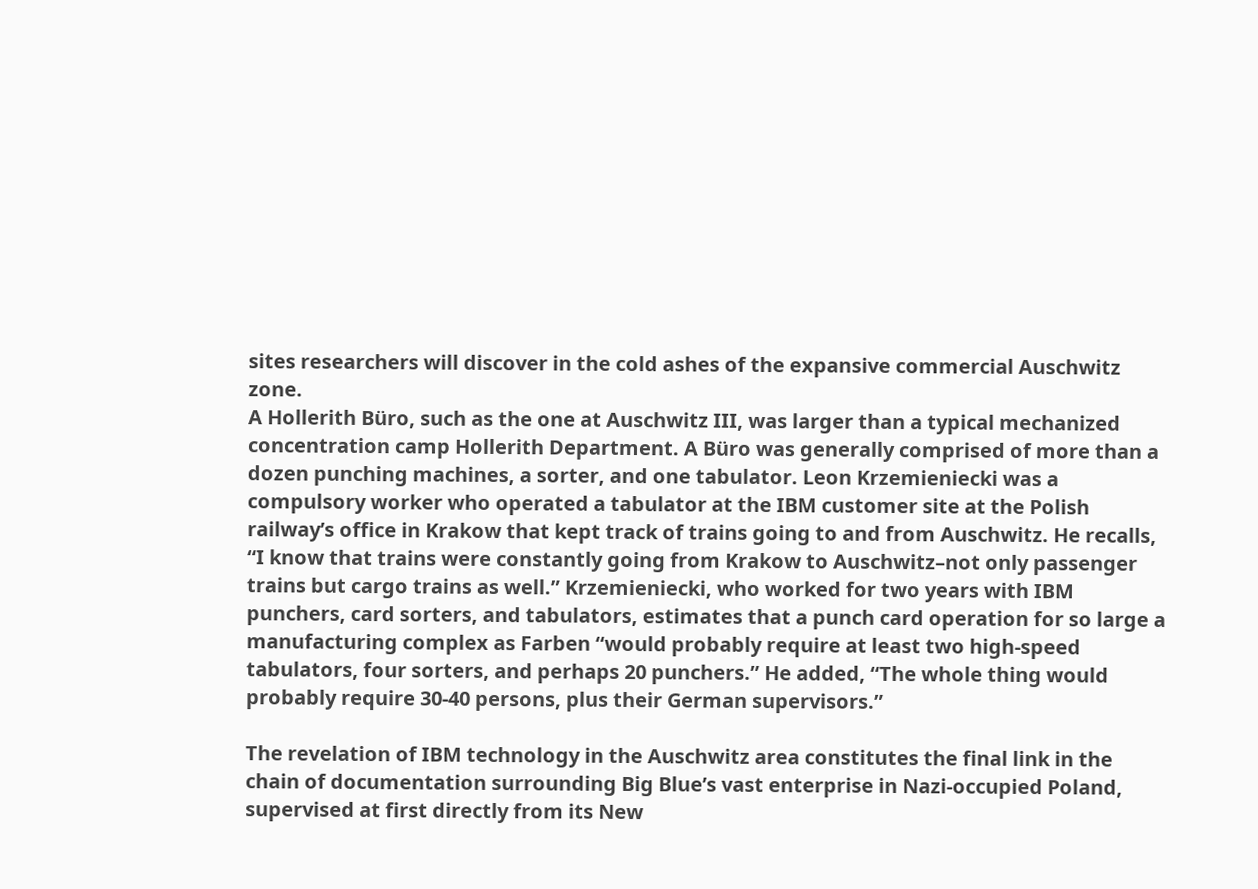sites researchers will discover in the cold ashes of the expansive commercial Auschwitz zone.
A Hollerith Büro, such as the one at Auschwitz III, was larger than a typical mechanized concentration camp Hollerith Department. A Büro was generally comprised of more than a dozen punching machines, a sorter, and one tabulator. Leon Krzemieniecki was a compulsory worker who operated a tabulator at the IBM customer site at the Polish railway’s office in Krakow that kept track of trains going to and from Auschwitz. He recalls, “I know that trains were constantly going from Krakow to Auschwitz–not only passenger trains but cargo trains as well.” Krzemieniecki, who worked for two years with IBM punchers, card sorters, and tabulators, estimates that a punch card operation for so large a manufacturing complex as Farben “would probably require at least two high-speed tabulators, four sorters, and perhaps 20 punchers.” He added, “The whole thing would probably require 30-40 persons, plus their German supervisors.”

The revelation of IBM technology in the Auschwitz area constitutes the final link in the chain of documentation surrounding Big Blue’s vast enterprise in Nazi-occupied Poland, supervised at first directly from its New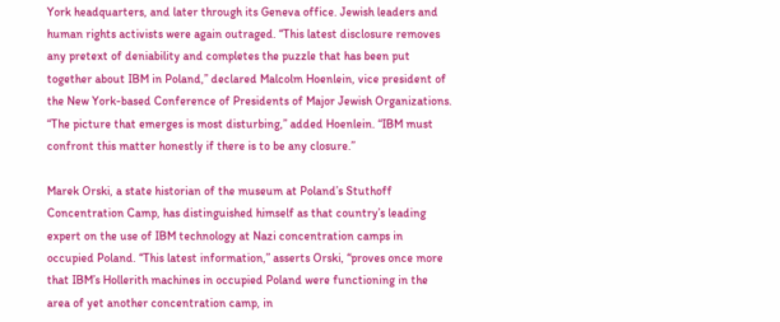York headquarters, and later through its Geneva office. Jewish leaders and human rights activists were again outraged. “This latest disclosure removes any pretext of deniability and completes the puzzle that has been put together about IBM in Poland,” declared Malcolm Hoenlein, vice president of the New York-based Conference of Presidents of Major Jewish Organizations. “The picture that emerges is most disturbing,” added Hoenlein. “IBM must confront this matter honestly if there is to be any closure.”

Marek Orski, a state historian of the museum at Poland’s Stuthoff Concentration Camp, has distinguished himself as that country’s leading expert on the use of IBM technology at Nazi concentration camps in occupied Poland. “This latest information,” asserts Orski, “proves once more that IBM’s Hollerith machines in occupied Poland were functioning in the area of yet another concentration camp, in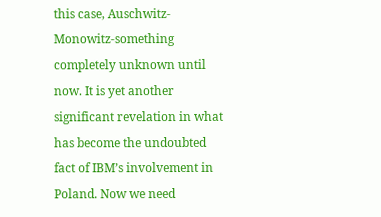this case, Auschwitz-Monowitz-something completely unknown until now. It is yet another significant revelation in what has become the undoubted fact of IBM’s involvement in Poland. Now we need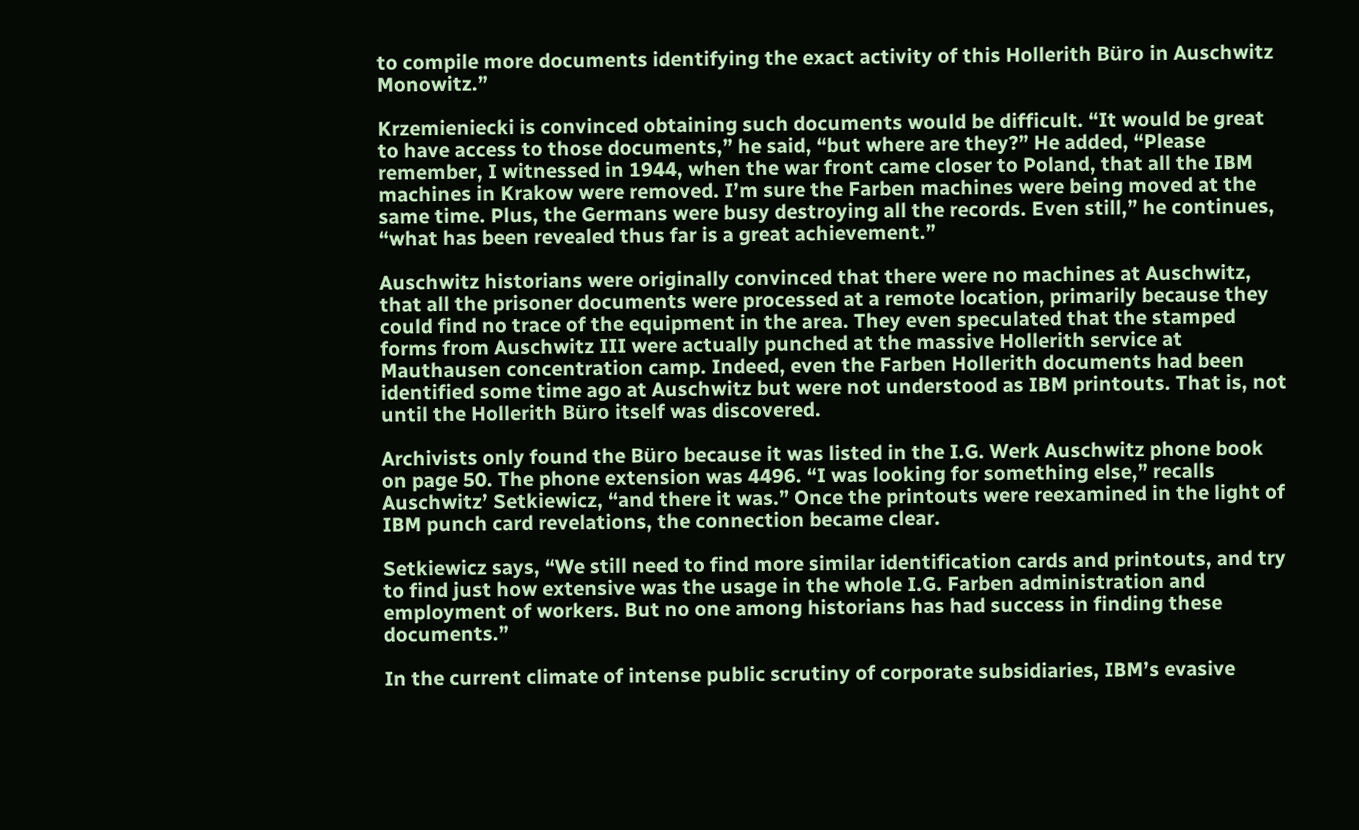to compile more documents identifying the exact activity of this Hollerith Büro in Auschwitz Monowitz.”

Krzemieniecki is convinced obtaining such documents would be difficult. “It would be great to have access to those documents,” he said, “but where are they?” He added, “Please remember, I witnessed in 1944, when the war front came closer to Poland, that all the IBM machines in Krakow were removed. I’m sure the Farben machines were being moved at the same time. Plus, the Germans were busy destroying all the records. Even still,” he continues, “what has been revealed thus far is a great achievement.”

Auschwitz historians were originally convinced that there were no machines at Auschwitz, that all the prisoner documents were processed at a remote location, primarily because they could find no trace of the equipment in the area. They even speculated that the stamped forms from Auschwitz III were actually punched at the massive Hollerith service at Mauthausen concentration camp. Indeed, even the Farben Hollerith documents had been identified some time ago at Auschwitz but were not understood as IBM printouts. That is, not until the Hollerith Büro itself was discovered.

Archivists only found the Büro because it was listed in the I.G. Werk Auschwitz phone book on page 50. The phone extension was 4496. “I was looking for something else,” recalls Auschwitz’ Setkiewicz, “and there it was.” Once the printouts were reexamined in the light of IBM punch card revelations, the connection became clear.

Setkiewicz says, “We still need to find more similar identification cards and printouts, and try to find just how extensive was the usage in the whole I.G. Farben administration and employment of workers. But no one among historians has had success in finding these documents.”

In the current climate of intense public scrutiny of corporate subsidiaries, IBM’s evasive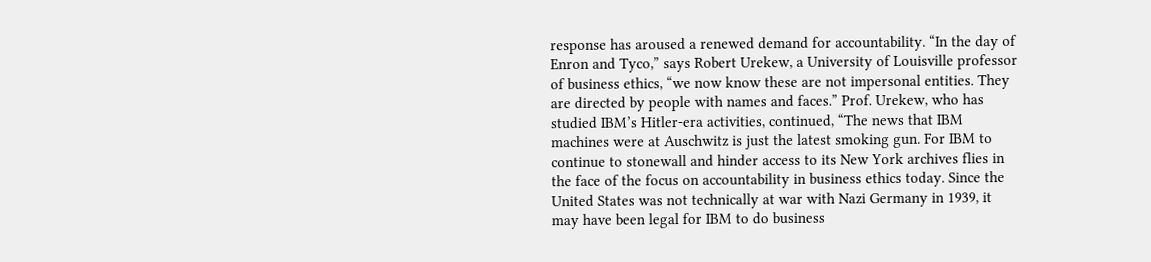response has aroused a renewed demand for accountability. “In the day of Enron and Tyco,” says Robert Urekew, a University of Louisville professor of business ethics, “we now know these are not impersonal entities. They are directed by people with names and faces.” Prof. Urekew, who has studied IBM’s Hitler-era activities, continued, “The news that IBM machines were at Auschwitz is just the latest smoking gun. For IBM to continue to stonewall and hinder access to its New York archives flies in the face of the focus on accountability in business ethics today. Since the United States was not technically at war with Nazi Germany in 1939, it may have been legal for IBM to do business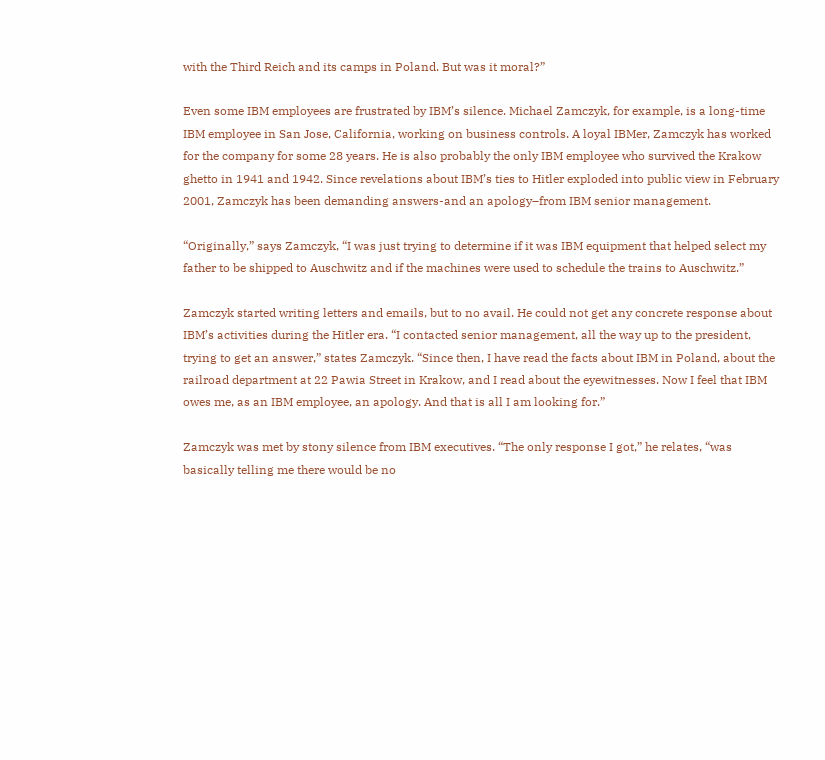with the Third Reich and its camps in Poland. But was it moral?”

Even some IBM employees are frustrated by IBM’s silence. Michael Zamczyk, for example, is a long-time IBM employee in San Jose, California, working on business controls. A loyal IBMer, Zamczyk has worked for the company for some 28 years. He is also probably the only IBM employee who survived the Krakow ghetto in 1941 and 1942. Since revelations about IBM’s ties to Hitler exploded into public view in February 2001, Zamczyk has been demanding answers-and an apology–from IBM senior management.

“Originally,” says Zamczyk, “I was just trying to determine if it was IBM equipment that helped select my father to be shipped to Auschwitz and if the machines were used to schedule the trains to Auschwitz.”

Zamczyk started writing letters and emails, but to no avail. He could not get any concrete response about IBM’s activities during the Hitler era. “I contacted senior management, all the way up to the president, trying to get an answer,” states Zamczyk. “Since then, I have read the facts about IBM in Poland, about the railroad department at 22 Pawia Street in Krakow, and I read about the eyewitnesses. Now I feel that IBM owes me, as an IBM employee, an apology. And that is all I am looking for.”

Zamczyk was met by stony silence from IBM executives. “The only response I got,” he relates, “was basically telling me there would be no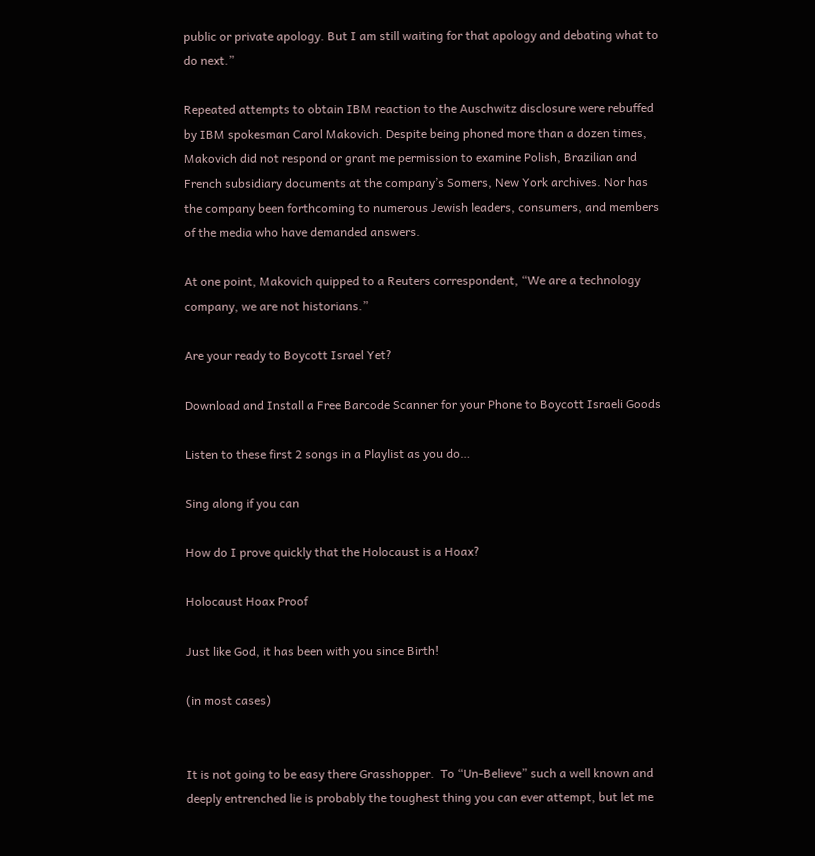public or private apology. But I am still waiting for that apology and debating what to do next.”

Repeated attempts to obtain IBM reaction to the Auschwitz disclosure were rebuffed by IBM spokesman Carol Makovich. Despite being phoned more than a dozen times, Makovich did not respond or grant me permission to examine Polish, Brazilian and French subsidiary documents at the company’s Somers, New York archives. Nor has the company been forthcoming to numerous Jewish leaders, consumers, and members of the media who have demanded answers.

At one point, Makovich quipped to a Reuters correspondent, “We are a technology company, we are not historians.”

Are your ready to Boycott Israel Yet?

Download and Install a Free Barcode Scanner for your Phone to Boycott Israeli Goods

Listen to these first 2 songs in a Playlist as you do…

Sing along if you can

How do I prove quickly that the Holocaust is a Hoax?

Holocaust Hoax Proof

Just like God, it has been with you since Birth!

(in most cases)


It is not going to be easy there Grasshopper.  To “Un-Believe” such a well known and deeply entrenched lie is probably the toughest thing you can ever attempt, but let me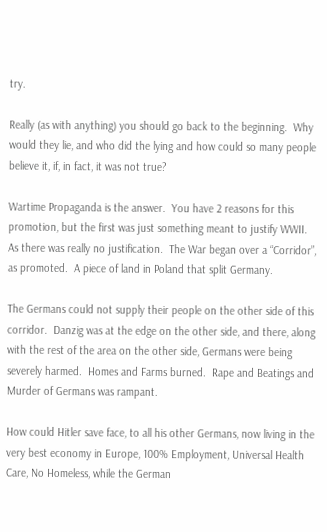try.

Really (as with anything) you should go back to the beginning.  Why would they lie, and who did the lying and how could so many people believe it, if, in fact, it was not true?

Wartime Propaganda is the answer.  You have 2 reasons for this promotion, but the first was just something meant to justify WWII.  As there was really no justification.  The War began over a “Corridor”, as promoted.  A piece of land in Poland that split Germany.

The Germans could not supply their people on the other side of this corridor.  Danzig was at the edge on the other side, and there, along with the rest of the area on the other side, Germans were being severely harmed.  Homes and Farms burned.  Rape and Beatings and Murder of Germans was rampant.

How could Hitler save face, to all his other Germans, now living in the very best economy in Europe, 100% Employment, Universal Health Care, No Homeless, while the German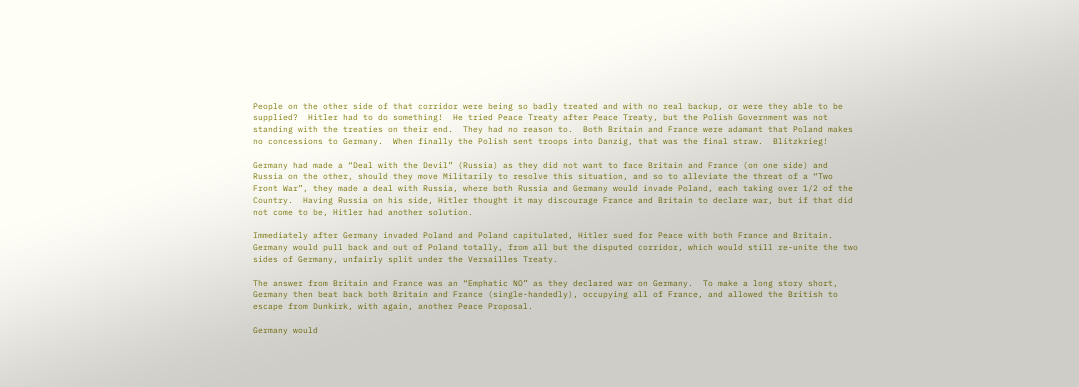People on the other side of that corridor were being so badly treated and with no real backup, or were they able to be supplied?  Hitler had to do something!  He tried Peace Treaty after Peace Treaty, but the Polish Government was not standing with the treaties on their end.  They had no reason to.  Both Britain and France were adamant that Poland makes no concessions to Germany.  When finally the Polish sent troops into Danzig, that was the final straw.  Blitzkrieg!

Germany had made a “Deal with the Devil” (Russia) as they did not want to face Britain and France (on one side) and Russia on the other, should they move Militarily to resolve this situation, and so to alleviate the threat of a “Two Front War”, they made a deal with Russia, where both Russia and Germany would invade Poland, each taking over 1/2 of the Country.  Having Russia on his side, Hitler thought it may discourage France and Britain to declare war, but if that did not come to be, Hitler had another solution.

Immediately after Germany invaded Poland and Poland capitulated, Hitler sued for Peace with both France and Britain.  Germany would pull back and out of Poland totally, from all but the disputed corridor, which would still re-unite the two sides of Germany, unfairly split under the Versailles Treaty.

The answer from Britain and France was an “Emphatic NO” as they declared war on Germany.  To make a long story short, Germany then beat back both Britain and France (single-handedly), occupying all of France, and allowed the British to escape from Dunkirk, with again, another Peace Proposal.

Germany would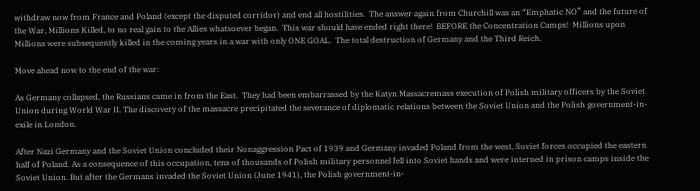withdraw now from France and Poland (except the disputed corridor) and end all hostilities.  The answer again from Churchill was an “Emphatic NO” and the future of the War, Millions Killed, to no real gain to the Allies whatsoever began.  This war should have ended right there!  BEFORE the Concentration Camps!  Millions upon Millions were subsequently killed in the coming years in a war with only ONE GOAL.  The total destruction of Germany and the Third Reich.

Move ahead now to the end of the war:

As Germany collapsed, the Russians came in from the East.  They had been embarrassed by the Katyn Massacremass execution of Polish military officers by the Soviet Union during World War II. The discovery of the massacre precipitated the severance of diplomatic relations between the Soviet Union and the Polish government-in-exile in London.

After Nazi Germany and the Soviet Union concluded their Nonaggression Pact of 1939 and Germany invaded Poland from the west, Soviet forces occupied the eastern half of Poland. As a consequence of this occupation, tens of thousands of Polish military personnel fell into Soviet hands and were interned in prison camps inside the Soviet Union. But after the Germans invaded the Soviet Union (June 1941), the Polish government-in-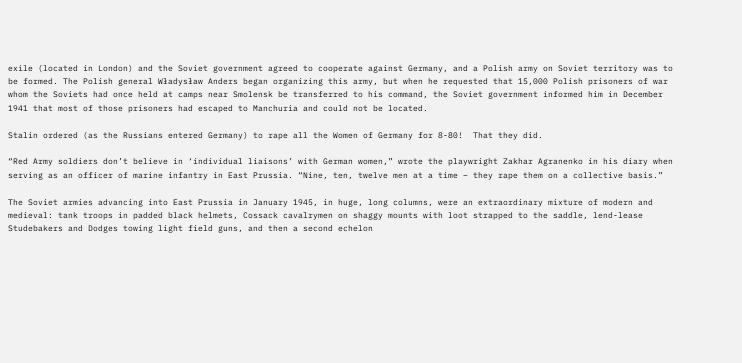exile (located in London) and the Soviet government agreed to cooperate against Germany, and a Polish army on Soviet territory was to be formed. The Polish general Władysław Anders began organizing this army, but when he requested that 15,000 Polish prisoners of war whom the Soviets had once held at camps near Smolensk be transferred to his command, the Soviet government informed him in December 1941 that most of those prisoners had escaped to Manchuria and could not be located.

Stalin ordered (as the Russians entered Germany) to rape all the Women of Germany for 8-80!  That they did.

“Red Army soldiers don’t believe in ‘individual liaisons’ with German women,” wrote the playwright Zakhar Agranenko in his diary when serving as an officer of marine infantry in East Prussia. “Nine, ten, twelve men at a time – they rape them on a collective basis.”

The Soviet armies advancing into East Prussia in January 1945, in huge, long columns, were an extraordinary mixture of modern and medieval: tank troops in padded black helmets, Cossack cavalrymen on shaggy mounts with loot strapped to the saddle, lend-lease Studebakers and Dodges towing light field guns, and then a second echelon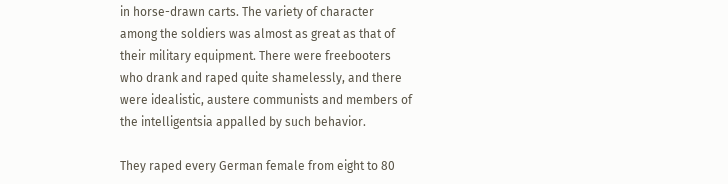in horse-drawn carts. The variety of character among the soldiers was almost as great as that of their military equipment. There were freebooters who drank and raped quite shamelessly, and there were idealistic, austere communists and members of the intelligentsia appalled by such behavior.

They raped every German female from eight to 80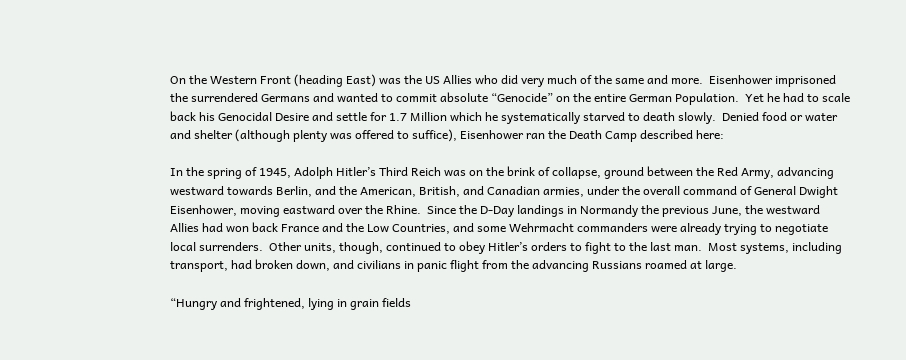On the Western Front (heading East) was the US Allies who did very much of the same and more.  Eisenhower imprisoned the surrendered Germans and wanted to commit absolute “Genocide” on the entire German Population.  Yet he had to scale back his Genocidal Desire and settle for 1.7 Million which he systematically starved to death slowly.  Denied food or water and shelter (although plenty was offered to suffice), Eisenhower ran the Death Camp described here:

In the spring of 1945, Adolph Hitler’s Third Reich was on the brink of collapse, ground between the Red Army, advancing westward towards Berlin, and the American, British, and Canadian armies, under the overall command of General Dwight Eisenhower, moving eastward over the Rhine.  Since the D-Day landings in Normandy the previous June, the westward Allies had won back France and the Low Countries, and some Wehrmacht commanders were already trying to negotiate local surrenders.  Other units, though, continued to obey Hitler’s orders to fight to the last man.  Most systems, including transport, had broken down, and civilians in panic flight from the advancing Russians roamed at large.

“Hungry and frightened, lying in grain fields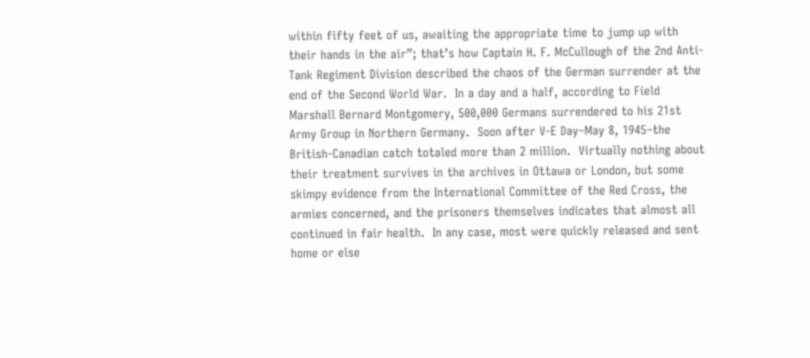within fifty feet of us, awaiting the appropriate time to jump up with their hands in the air”; that’s how Captain H. F. McCullough of the 2nd Anti-Tank Regiment Division described the chaos of the German surrender at the end of the Second World War.  In a day and a half, according to Field Marshall Bernard Montgomery, 500,000 Germans surrendered to his 21st Army Group in Northern Germany.  Soon after V-E Day–May 8, 1945–the British-Canadian catch totaled more than 2 million.  Virtually nothing about their treatment survives in the archives in Ottawa or London, but some skimpy evidence from the International Committee of the Red Cross, the armies concerned, and the prisoners themselves indicates that almost all continued in fair health.  In any case, most were quickly released and sent home or else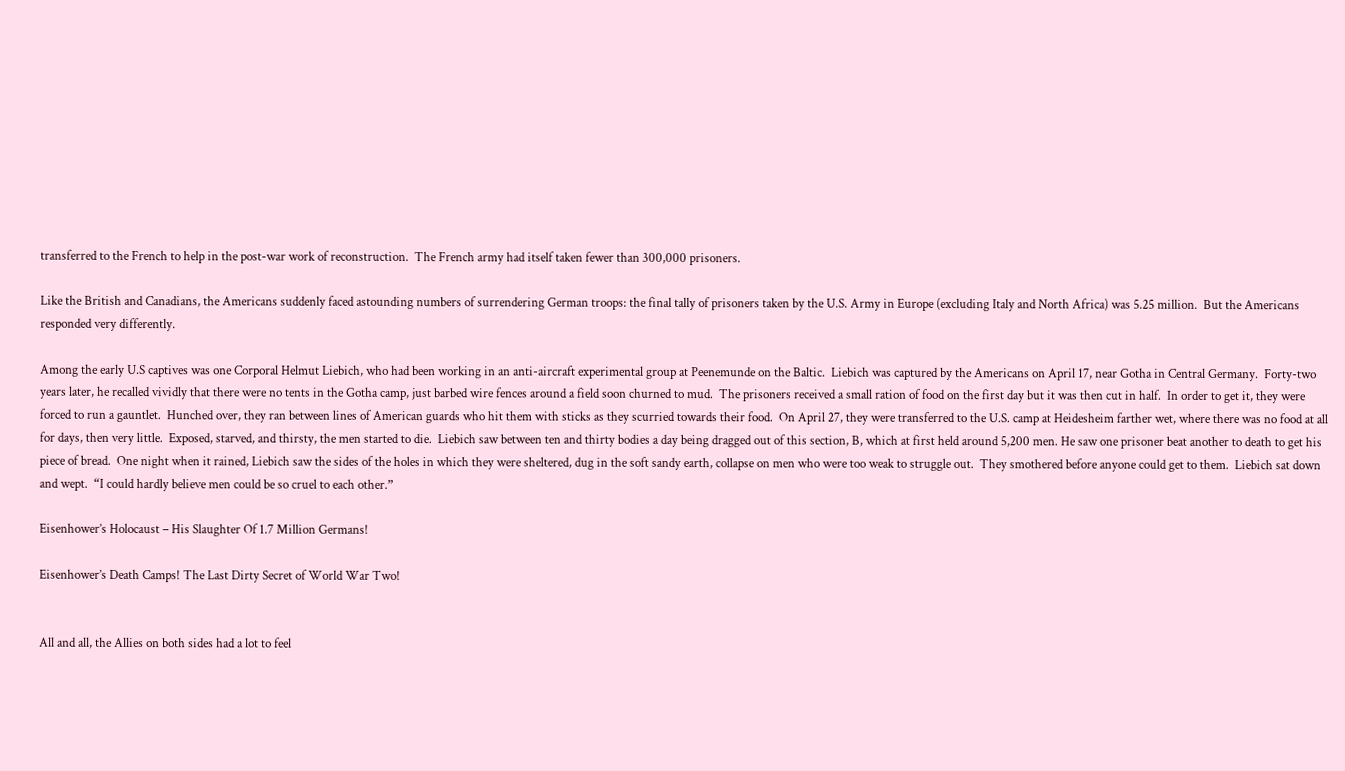transferred to the French to help in the post-war work of reconstruction.  The French army had itself taken fewer than 300,000 prisoners.

Like the British and Canadians, the Americans suddenly faced astounding numbers of surrendering German troops: the final tally of prisoners taken by the U.S. Army in Europe (excluding Italy and North Africa) was 5.25 million.  But the Americans responded very differently.

Among the early U.S captives was one Corporal Helmut Liebich, who had been working in an anti-aircraft experimental group at Peenemunde on the Baltic.  Liebich was captured by the Americans on April 17, near Gotha in Central Germany.  Forty-two years later, he recalled vividly that there were no tents in the Gotha camp, just barbed wire fences around a field soon churned to mud.  The prisoners received a small ration of food on the first day but it was then cut in half.  In order to get it, they were forced to run a gauntlet.  Hunched over, they ran between lines of American guards who hit them with sticks as they scurried towards their food.  On April 27, they were transferred to the U.S. camp at Heidesheim farther wet, where there was no food at all for days, then very little.  Exposed, starved, and thirsty, the men started to die.  Liebich saw between ten and thirty bodies a day being dragged out of this section, B, which at first held around 5,200 men. He saw one prisoner beat another to death to get his piece of bread.  One night when it rained, Liebich saw the sides of the holes in which they were sheltered, dug in the soft sandy earth, collapse on men who were too weak to struggle out.  They smothered before anyone could get to them.  Liebich sat down and wept.  “I could hardly believe men could be so cruel to each other.”

Eisenhower’s Holocaust – His Slaughter Of 1.7 Million Germans!

Eisenhower’s Death Camps! The Last Dirty Secret of World War Two!


All and all, the Allies on both sides had a lot to feel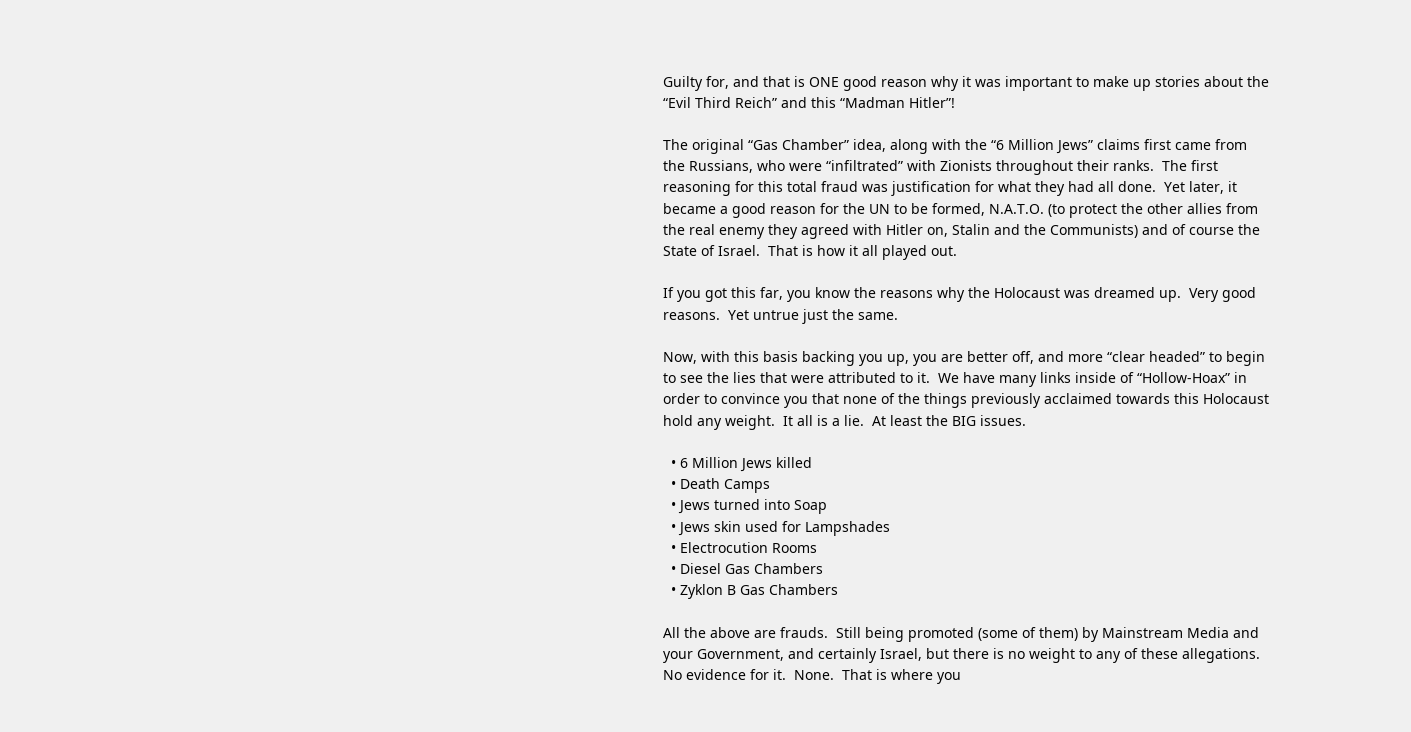Guilty for, and that is ONE good reason why it was important to make up stories about the “Evil Third Reich” and this “Madman Hitler”!

The original “Gas Chamber” idea, along with the “6 Million Jews” claims first came from the Russians, who were “infiltrated” with Zionists throughout their ranks.  The first reasoning for this total fraud was justification for what they had all done.  Yet later, it became a good reason for the UN to be formed, N.A.T.O. (to protect the other allies from the real enemy they agreed with Hitler on, Stalin and the Communists) and of course the State of Israel.  That is how it all played out.

If you got this far, you know the reasons why the Holocaust was dreamed up.  Very good reasons.  Yet untrue just the same.

Now, with this basis backing you up, you are better off, and more “clear headed” to begin to see the lies that were attributed to it.  We have many links inside of “Hollow-Hoax” in order to convince you that none of the things previously acclaimed towards this Holocaust hold any weight.  It all is a lie.  At least the BIG issues.

  • 6 Million Jews killed
  • Death Camps
  • Jews turned into Soap
  • Jews skin used for Lampshades
  • Electrocution Rooms
  • Diesel Gas Chambers
  • Zyklon B Gas Chambers

All the above are frauds.  Still being promoted (some of them) by Mainstream Media and your Government, and certainly Israel, but there is no weight to any of these allegations.  No evidence for it.  None.  That is where you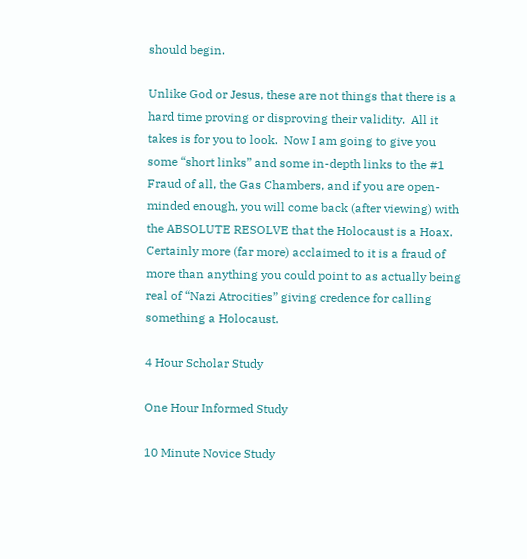should begin.

Unlike God or Jesus, these are not things that there is a hard time proving or disproving their validity.  All it takes is for you to look.  Now I am going to give you some “short links” and some in-depth links to the #1 Fraud of all, the Gas Chambers, and if you are open-minded enough, you will come back (after viewing) with the ABSOLUTE RESOLVE that the Holocaust is a Hoax.  Certainly more (far more) acclaimed to it is a fraud of more than anything you could point to as actually being real of “Nazi Atrocities” giving credence for calling something a Holocaust.

4 Hour Scholar Study

One Hour Informed Study

10 Minute Novice Study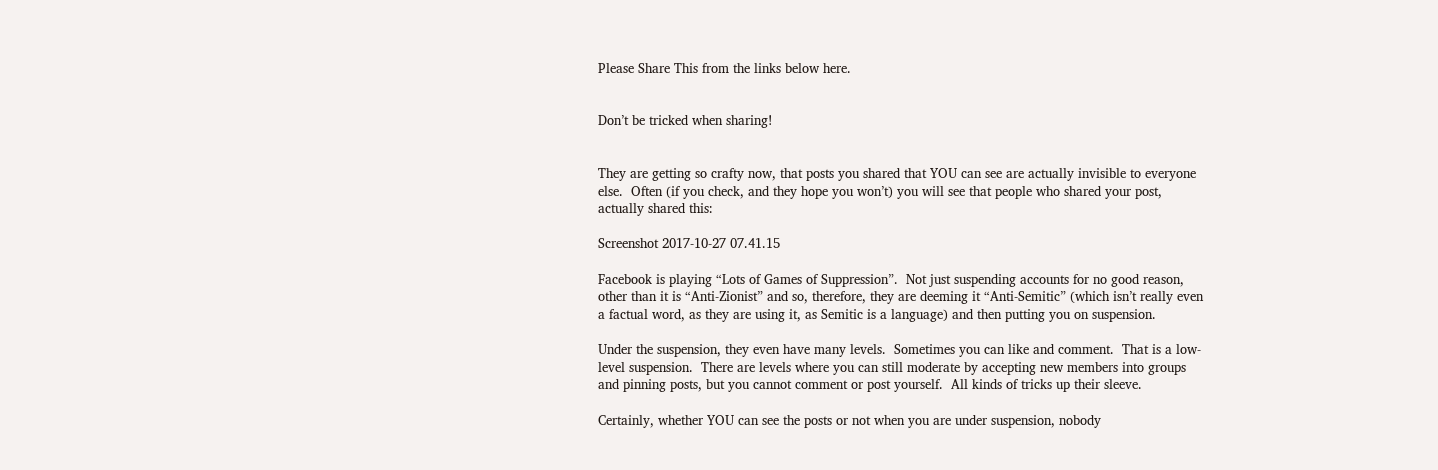Please Share This from the links below here.


Don’t be tricked when sharing!


They are getting so crafty now, that posts you shared that YOU can see are actually invisible to everyone else.  Often (if you check, and they hope you won’t) you will see that people who shared your post, actually shared this:

Screenshot 2017-10-27 07.41.15

Facebook is playing “Lots of Games of Suppression”.  Not just suspending accounts for no good reason, other than it is “Anti-Zionist” and so, therefore, they are deeming it “Anti-Semitic” (which isn’t really even a factual word, as they are using it, as Semitic is a language) and then putting you on suspension.

Under the suspension, they even have many levels.  Sometimes you can like and comment.  That is a low-level suspension.  There are levels where you can still moderate by accepting new members into groups and pinning posts, but you cannot comment or post yourself.  All kinds of tricks up their sleeve.

Certainly, whether YOU can see the posts or not when you are under suspension, nobody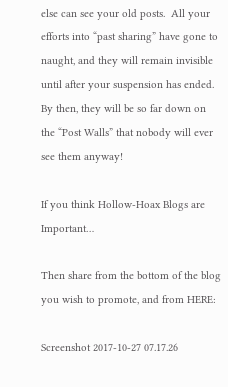else can see your old posts.  All your efforts into “past sharing” have gone to naught, and they will remain invisible until after your suspension has ended.  By then, they will be so far down on the “Post Walls” that nobody will ever see them anyway!

If you think Hollow-Hoax Blogs are Important…

Then share from the bottom of the blog you wish to promote, and from HERE:

Screenshot 2017-10-27 07.17.26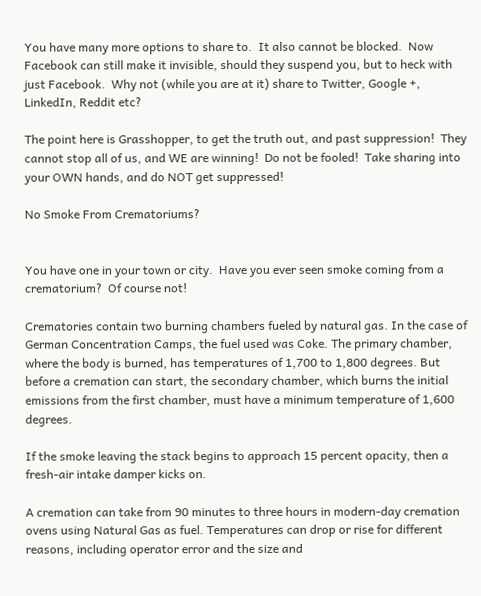You have many more options to share to.  It also cannot be blocked.  Now Facebook can still make it invisible, should they suspend you, but to heck with just Facebook.  Why not (while you are at it) share to Twitter, Google +, LinkedIn, Reddit etc?

The point here is Grasshopper, to get the truth out, and past suppression!  They cannot stop all of us, and WE are winning!  Do not be fooled!  Take sharing into your OWN hands, and do NOT get suppressed!

No Smoke From Crematoriums?


You have one in your town or city.  Have you ever seen smoke coming from a crematorium?  Of course not!

Crematories contain two burning chambers fueled by natural gas. In the case of German Concentration Camps, the fuel used was Coke. The primary chamber, where the body is burned, has temperatures of 1,700 to 1,800 degrees. But before a cremation can start, the secondary chamber, which burns the initial emissions from the first chamber, must have a minimum temperature of 1,600 degrees.

If the smoke leaving the stack begins to approach 15 percent opacity, then a fresh-air intake damper kicks on.

A cremation can take from 90 minutes to three hours in modern-day cremation ovens using Natural Gas as fuel. Temperatures can drop or rise for different reasons, including operator error and the size and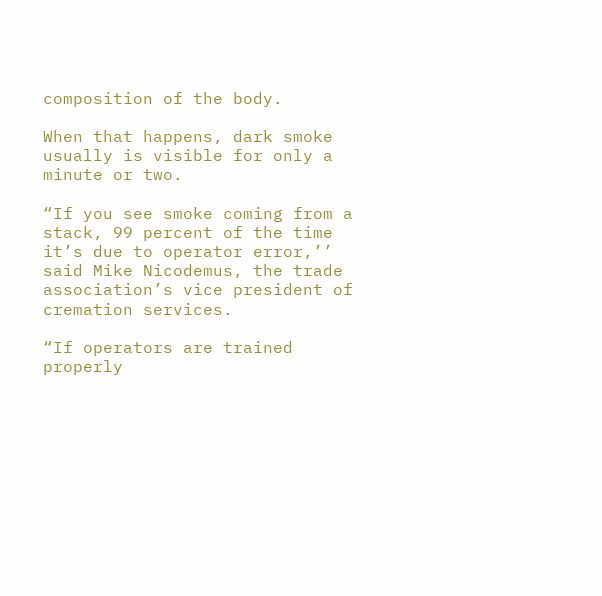composition of the body.

When that happens, dark smoke usually is visible for only a minute or two.

“If you see smoke coming from a stack, 99 percent of the time it’s due to operator error,’’ said Mike Nicodemus, the trade association’s vice president of cremation services.

“If operators are trained properly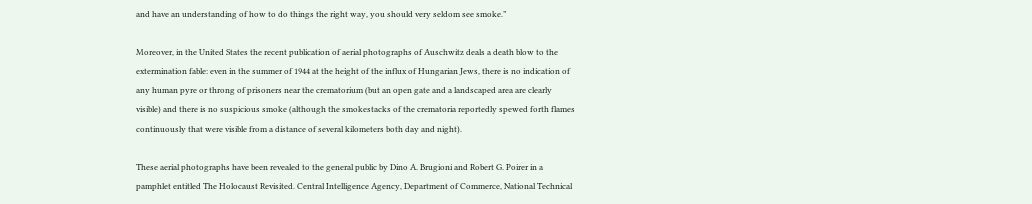and have an understanding of how to do things the right way, you should very seldom see smoke.”

Moreover, in the United States the recent publication of aerial photographs of Auschwitz deals a death blow to the extermination fable: even in the summer of 1944 at the height of the influx of Hungarian Jews, there is no indication of any human pyre or throng of prisoners near the crematorium (but an open gate and a landscaped area are clearly visible) and there is no suspicious smoke (although the smokestacks of the crematoria reportedly spewed forth flames continuously that were visible from a distance of several kilometers both day and night).

These aerial photographs have been revealed to the general public by Dino A. Brugioni and Robert G. Poirer in a pamphlet entitled The Holocaust Revisited. Central Intelligence Agency, Department of Commerce, National Technical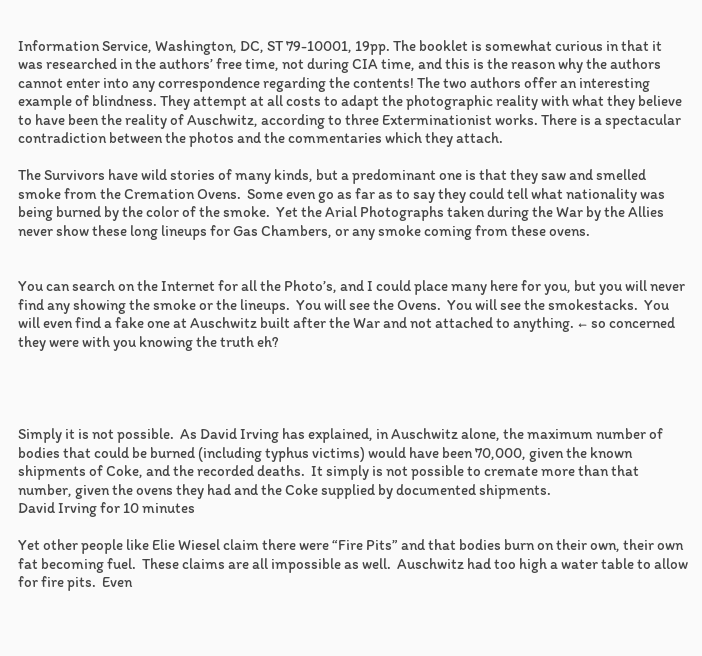Information Service, Washington, DC, ST 79-10001, 19pp. The booklet is somewhat curious in that it was researched in the authors’ free time, not during CIA time, and this is the reason why the authors cannot enter into any correspondence regarding the contents! The two authors offer an interesting example of blindness. They attempt at all costs to adapt the photographic reality with what they believe to have been the reality of Auschwitz, according to three Exterminationist works. There is a spectacular contradiction between the photos and the commentaries which they attach.

The Survivors have wild stories of many kinds, but a predominant one is that they saw and smelled smoke from the Cremation Ovens.  Some even go as far as to say they could tell what nationality was being burned by the color of the smoke.  Yet the Arial Photographs taken during the War by the Allies never show these long lineups for Gas Chambers, or any smoke coming from these ovens.


You can search on the Internet for all the Photo’s, and I could place many here for you, but you will never find any showing the smoke or the lineups.  You will see the Ovens.  You will see the smokestacks.  You will even find a fake one at Auschwitz built after the War and not attached to anything. ← so concerned they were with you knowing the truth eh?




Simply it is not possible.  As David Irving has explained, in Auschwitz alone, the maximum number of bodies that could be burned (including typhus victims) would have been 70,000, given the known shipments of Coke, and the recorded deaths.  It simply is not possible to cremate more than that number, given the ovens they had and the Coke supplied by documented shipments.
David Irving for 10 minutes

Yet other people like Elie Wiesel claim there were “Fire Pits” and that bodies burn on their own, their own fat becoming fuel.  These claims are all impossible as well.  Auschwitz had too high a water table to allow for fire pits.  Even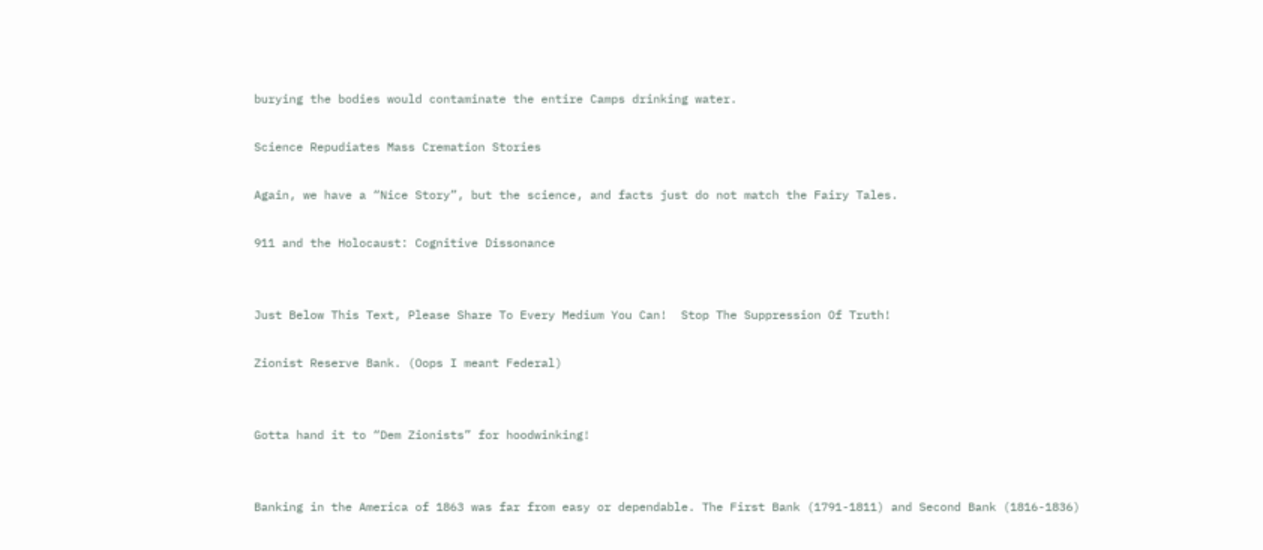burying the bodies would contaminate the entire Camps drinking water.

Science Repudiates Mass Cremation Stories

Again, we have a “Nice Story”, but the science, and facts just do not match the Fairy Tales.

911 and the Holocaust: Cognitive Dissonance


Just Below This Text, Please Share To Every Medium You Can!  Stop The Suppression Of Truth!

Zionist Reserve Bank. (Oops I meant Federal)


Gotta hand it to “Dem Zionists” for hoodwinking!


Banking in the America of 1863 was far from easy or dependable. The First Bank (1791-1811) and Second Bank (1816-1836)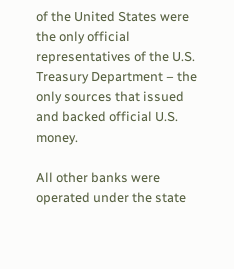of the United States were the only official representatives of the U.S. Treasury Department – the only sources that issued and backed official U.S. money.

All other banks were operated under the state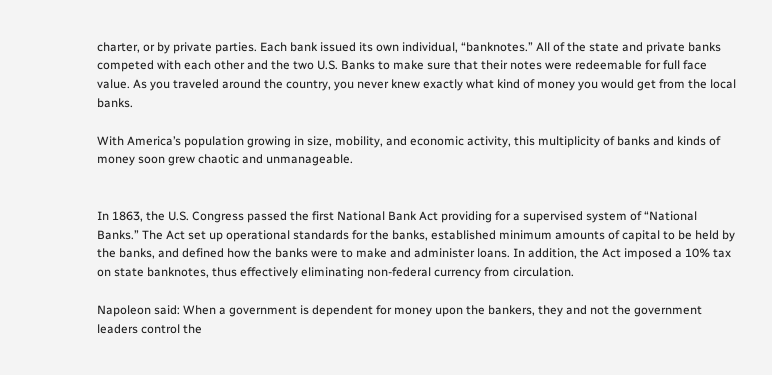charter, or by private parties. Each bank issued its own individual, “banknotes.” All of the state and private banks competed with each other and the two U.S. Banks to make sure that their notes were redeemable for full face value. As you traveled around the country, you never knew exactly what kind of money you would get from the local banks.

With America’s population growing in size, mobility, and economic activity, this multiplicity of banks and kinds of money soon grew chaotic and unmanageable.


In 1863, the U.S. Congress passed the first National Bank Act providing for a supervised system of “National Banks.” The Act set up operational standards for the banks, established minimum amounts of capital to be held by the banks, and defined how the banks were to make and administer loans. In addition, the Act imposed a 10% tax on state banknotes, thus effectively eliminating non-federal currency from circulation.

Napoleon said: When a government is dependent for money upon the bankers, they and not the government leaders control the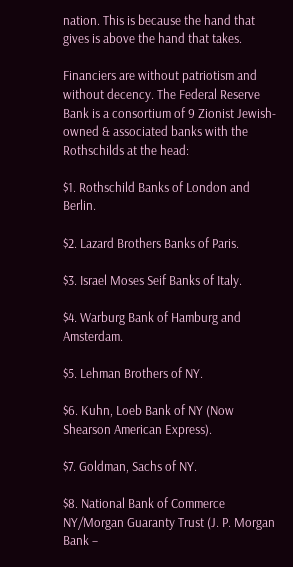nation. This is because the hand that gives is above the hand that takes.

Financiers are without patriotism and without decency. The Federal Reserve Bank is a consortium of 9 Zionist Jewish-owned & associated banks with the Rothschilds at the head:

$1. Rothschild Banks of London and Berlin.

$2. Lazard Brothers Banks of Paris.

$3. Israel Moses Seif Banks of Italy.

$4. Warburg Bank of Hamburg and Amsterdam.

$5. Lehman Brothers of NY.

$6. Kuhn, Loeb Bank of NY (Now Shearson American Express).

$7. Goldman, Sachs of NY.

$8. National Bank of Commerce NY/Morgan Guaranty Trust (J. P. Morgan Bank –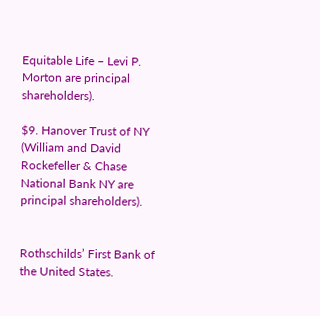Equitable Life – Levi P. Morton are principal shareholders).

$9. Hanover Trust of NY (William and David Rockefeller & Chase National Bank NY are principal shareholders).


Rothschilds’ First Bank of the United States.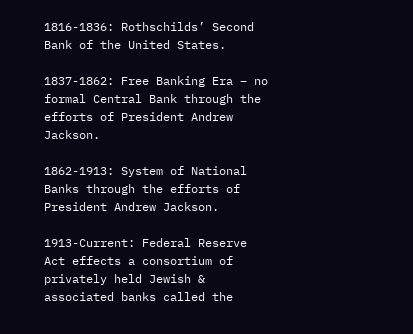1816-1836: Rothschilds’ Second Bank of the United States.

1837-1862: Free Banking Era – no formal Central Bank through the efforts of President Andrew Jackson.

1862-1913: System of National Banks through the efforts of President Andrew Jackson.

1913-Current: Federal Reserve Act effects a consortium of privately held Jewish & associated banks called the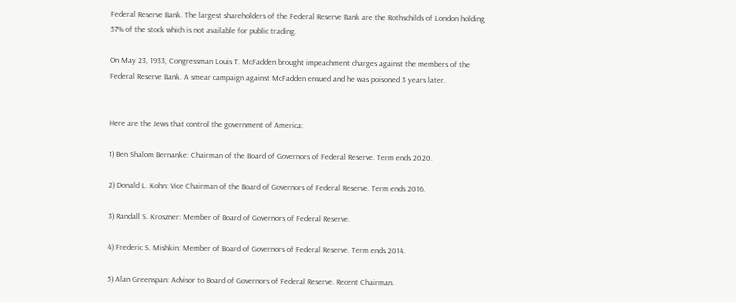Federal Reserve Bank. The largest shareholders of the Federal Reserve Bank are the Rothschilds of London holding 57% of the stock which is not available for public trading.

On May 23, 1933, Congressman Louis T. McFadden brought impeachment charges against the members of the Federal Reserve Bank. A smear campaign against McFadden ensued and he was poisoned 3 years later.


Here are the Jews that control the government of America:

1) Ben Shalom Bernanke: Chairman of the Board of Governors of Federal Reserve. Term ends 2020.

2) Donald L. Kohn: Vice Chairman of the Board of Governors of Federal Reserve. Term ends 2016.

3) Randall S. Kroszner: Member of Board of Governors of Federal Reserve.

4) Frederic S. Mishkin: Member of Board of Governors of Federal Reserve. Term ends 2014.

5) Alan Greenspan: Advisor to Board of Governors of Federal Reserve. Recent Chairman.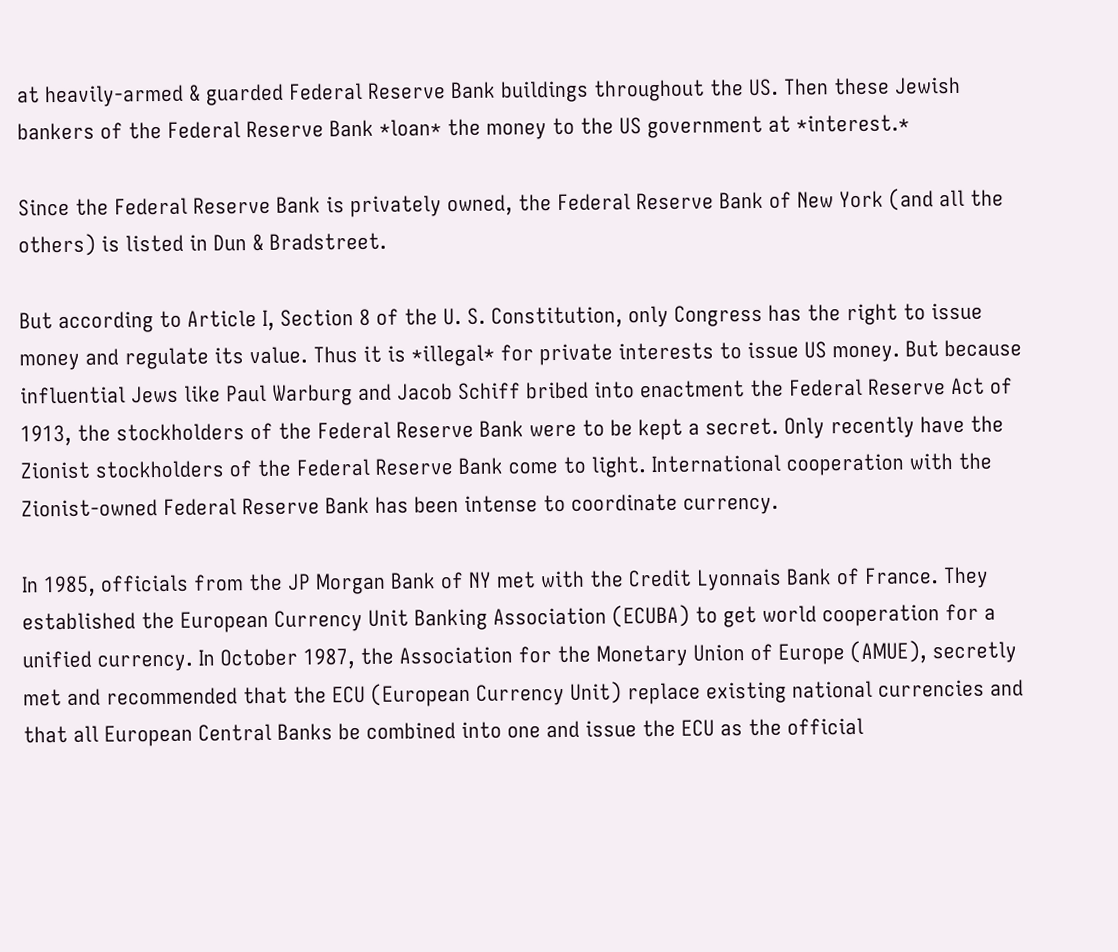at heavily-armed & guarded Federal Reserve Bank buildings throughout the US. Then these Jewish bankers of the Federal Reserve Bank *loan* the money to the US government at *interest.*

Since the Federal Reserve Bank is privately owned, the Federal Reserve Bank of New York (and all the others) is listed in Dun & Bradstreet.

But according to Article I, Section 8 of the U. S. Constitution, only Congress has the right to issue money and regulate its value. Thus it is *illegal* for private interests to issue US money. But because influential Jews like Paul Warburg and Jacob Schiff bribed into enactment the Federal Reserve Act of 1913, the stockholders of the Federal Reserve Bank were to be kept a secret. Only recently have the Zionist stockholders of the Federal Reserve Bank come to light. International cooperation with the Zionist-owned Federal Reserve Bank has been intense to coordinate currency.

In 1985, officials from the JP Morgan Bank of NY met with the Credit Lyonnais Bank of France. They established the European Currency Unit Banking Association (ECUBA) to get world cooperation for a unified currency. In October 1987, the Association for the Monetary Union of Europe (AMUE), secretly met and recommended that the ECU (European Currency Unit) replace existing national currencies and that all European Central Banks be combined into one and issue the ECU as the official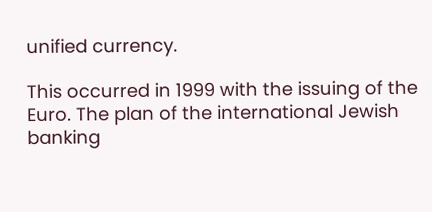unified currency.

This occurred in 1999 with the issuing of the Euro. The plan of the international Jewish banking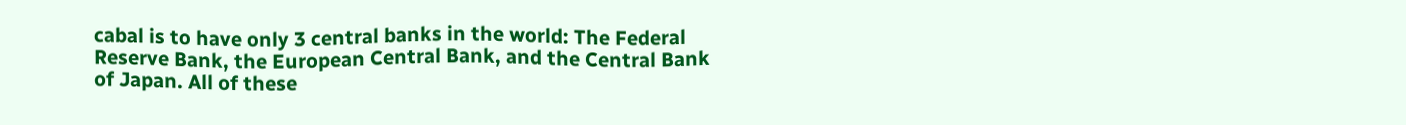cabal is to have only 3 central banks in the world: The Federal Reserve Bank, the European Central Bank, and the Central Bank of Japan. All of these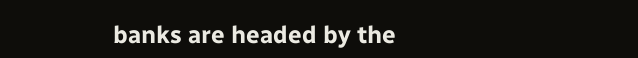banks are headed by the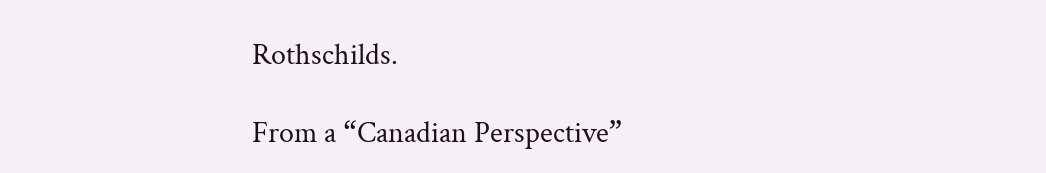Rothschilds.

From a “Canadian Perspective”